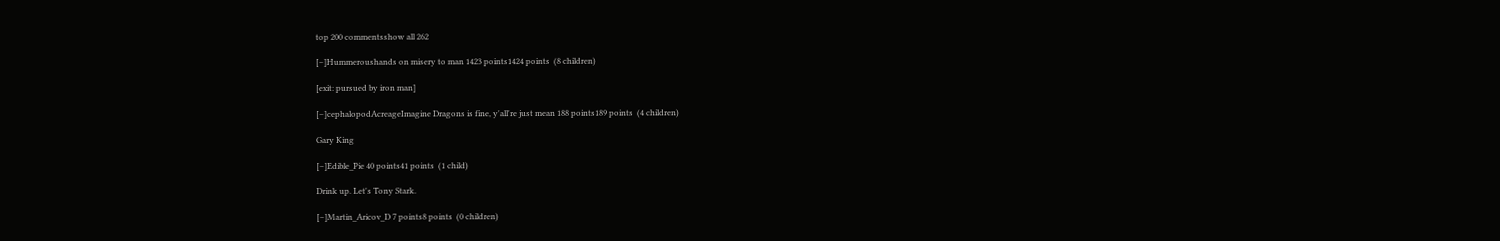top 200 commentsshow all 262

[–]Hummeroushands on misery to man 1423 points1424 points  (8 children)

[exit: pursued by iron man]

[–]cephalopodAcreageImagine Dragons is fine, y'all're just mean 188 points189 points  (4 children)

Gary King

[–]Edible_Pie 40 points41 points  (1 child)

Drink up. Let's Tony Stark.

[–]Martin_Aricov_D 7 points8 points  (0 children)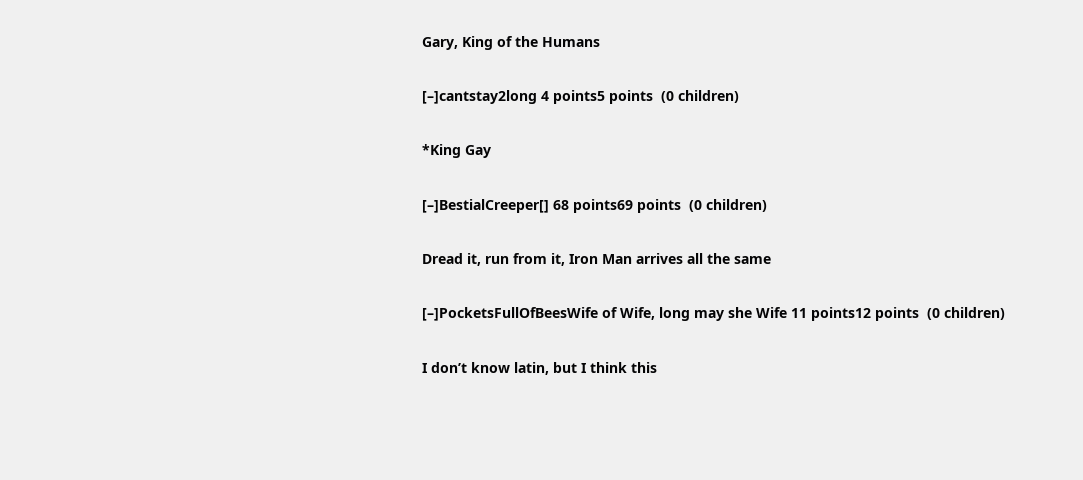Gary, King of the Humans

[–]cantstay2long 4 points5 points  (0 children)

*King Gay

[–]BestialCreeper[] 68 points69 points  (0 children)

Dread it, run from it, Iron Man arrives all the same

[–]PocketsFullOfBeesWife of Wife, long may she Wife 11 points12 points  (0 children)

I don’t know latin, but I think this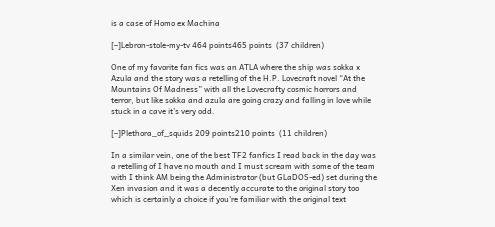is a case of Homo ex Machina

[–]Lebron-stole-my-tv 464 points465 points  (37 children)

One of my favorite fan fics was an ATLA where the ship was sokka x Azula and the story was a retelling of the H.P. Lovecraft novel “At the Mountains Of Madness” with all the Lovecrafty cosmic horrors and terror, but like sokka and azula are going crazy and falling in love while stuck in a cave it’s very odd.

[–]Plethora_of_squids 209 points210 points  (11 children)

In a similar vein, one of the best TF2 fanfics I read back in the day was a retelling of I have no mouth and I must scream with some of the team with I think AM being the Administrator (but GLaDOS-ed) set during the Xen invasion and it was a decently accurate to the original story too which is certainly a choice if you're familiar with the original text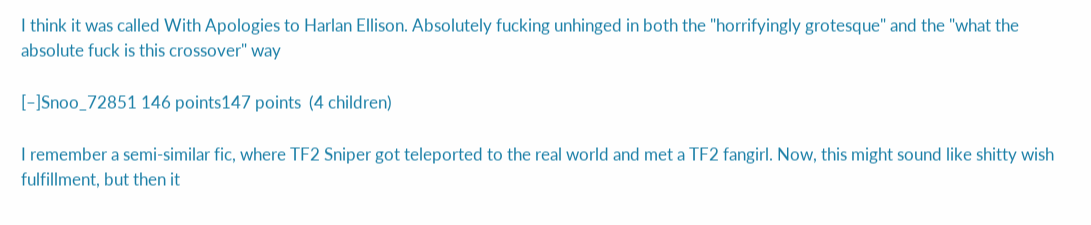I think it was called With Apologies to Harlan Ellison. Absolutely fucking unhinged in both the "horrifyingly grotesque" and the "what the absolute fuck is this crossover" way

[–]Snoo_72851 146 points147 points  (4 children)

I remember a semi-similar fic, where TF2 Sniper got teleported to the real world and met a TF2 fangirl. Now, this might sound like shitty wish fulfillment, but then it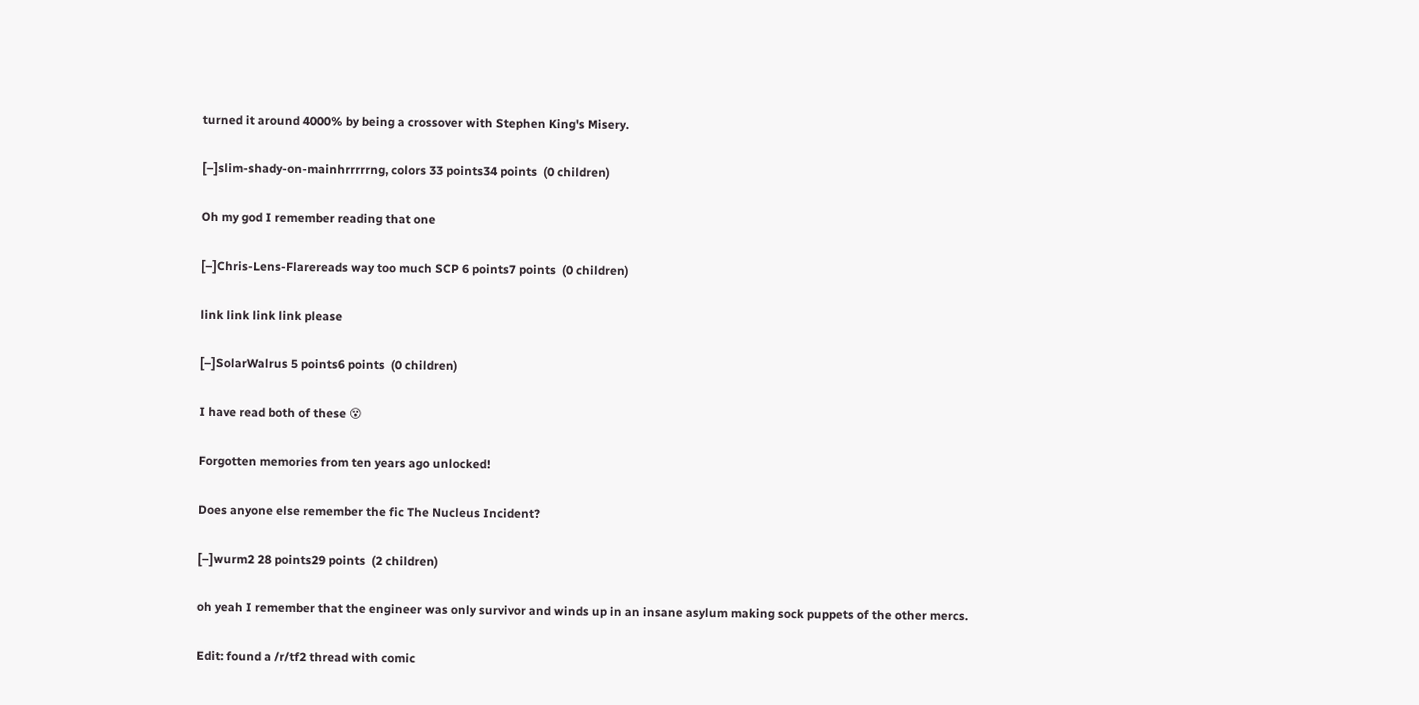turned it around 4000% by being a crossover with Stephen King's Misery.

[–]slim-shady-on-mainhrrrrrng, colors 33 points34 points  (0 children)

Oh my god I remember reading that one

[–]Chris-Lens-Flarereads way too much SCP 6 points7 points  (0 children)

link link link link please

[–]SolarWalrus 5 points6 points  (0 children)

I have read both of these 😵

Forgotten memories from ten years ago unlocked!

Does anyone else remember the fic The Nucleus Incident?

[–]wurm2 28 points29 points  (2 children)

oh yeah I remember that the engineer was only survivor and winds up in an insane asylum making sock puppets of the other mercs.

Edit: found a /r/tf2 thread with comic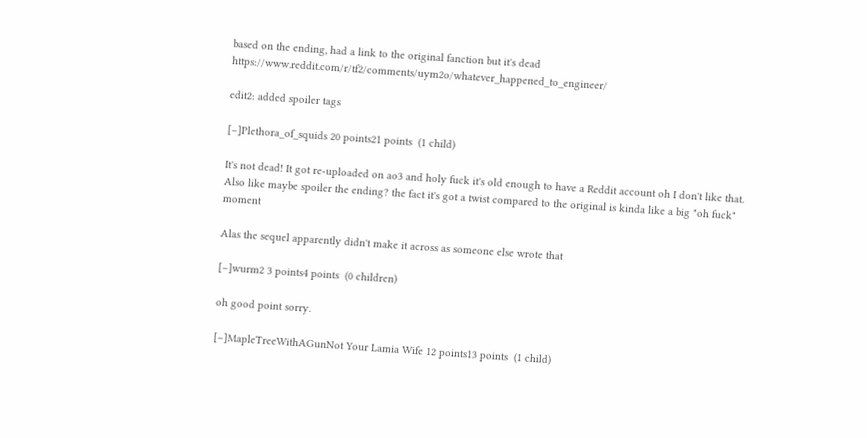based on the ending, had a link to the original fanction but it's dead https://www.reddit.com/r/tf2/comments/uym2o/whatever_happened_to_engineer/

edit2: added spoiler tags

[–]Plethora_of_squids 20 points21 points  (1 child)

It's not dead! It got re-uploaded on ao3 and holy fuck it's old enough to have a Reddit account oh I don't like that. Also like maybe spoiler the ending? the fact it's got a twist compared to the original is kinda like a big "oh fuck" moment

Alas the sequel apparently didn't make it across as someone else wrote that

[–]wurm2 3 points4 points  (0 children)

oh good point sorry.

[–]MapleTreeWithAGunNot Your Lamia Wife 12 points13 points  (1 child)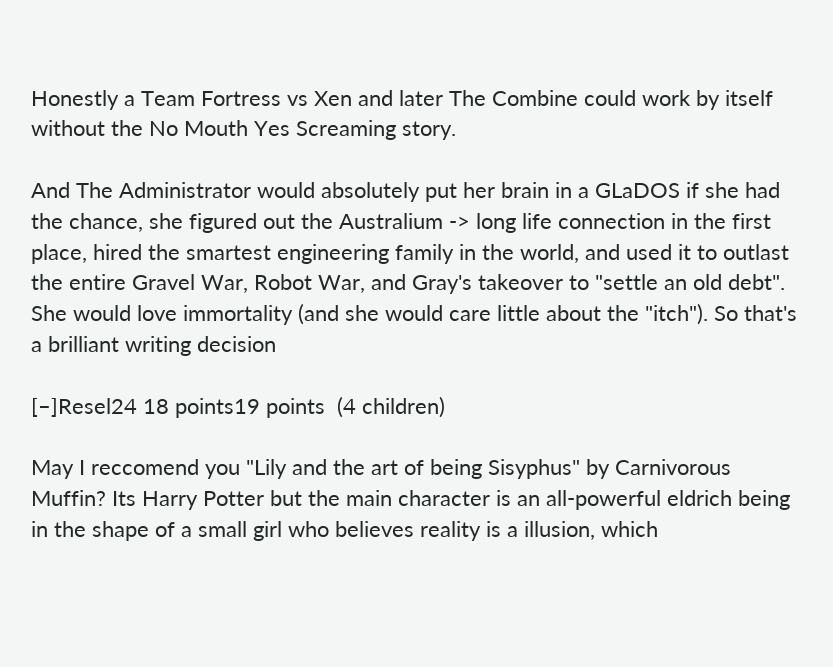Honestly a Team Fortress vs Xen and later The Combine could work by itself without the No Mouth Yes Screaming story.

And The Administrator would absolutely put her brain in a GLaDOS if she had the chance, she figured out the Australium -> long life connection in the first place, hired the smartest engineering family in the world, and used it to outlast the entire Gravel War, Robot War, and Gray's takeover to "settle an old debt". She would love immortality (and she would care little about the "itch"). So that's a brilliant writing decision

[–]Resel24 18 points19 points  (4 children)

May I reccomend you "Lily and the art of being Sisyphus" by Carnivorous Muffin? Its Harry Potter but the main character is an all-powerful eldrich being in the shape of a small girl who believes reality is a illusion, which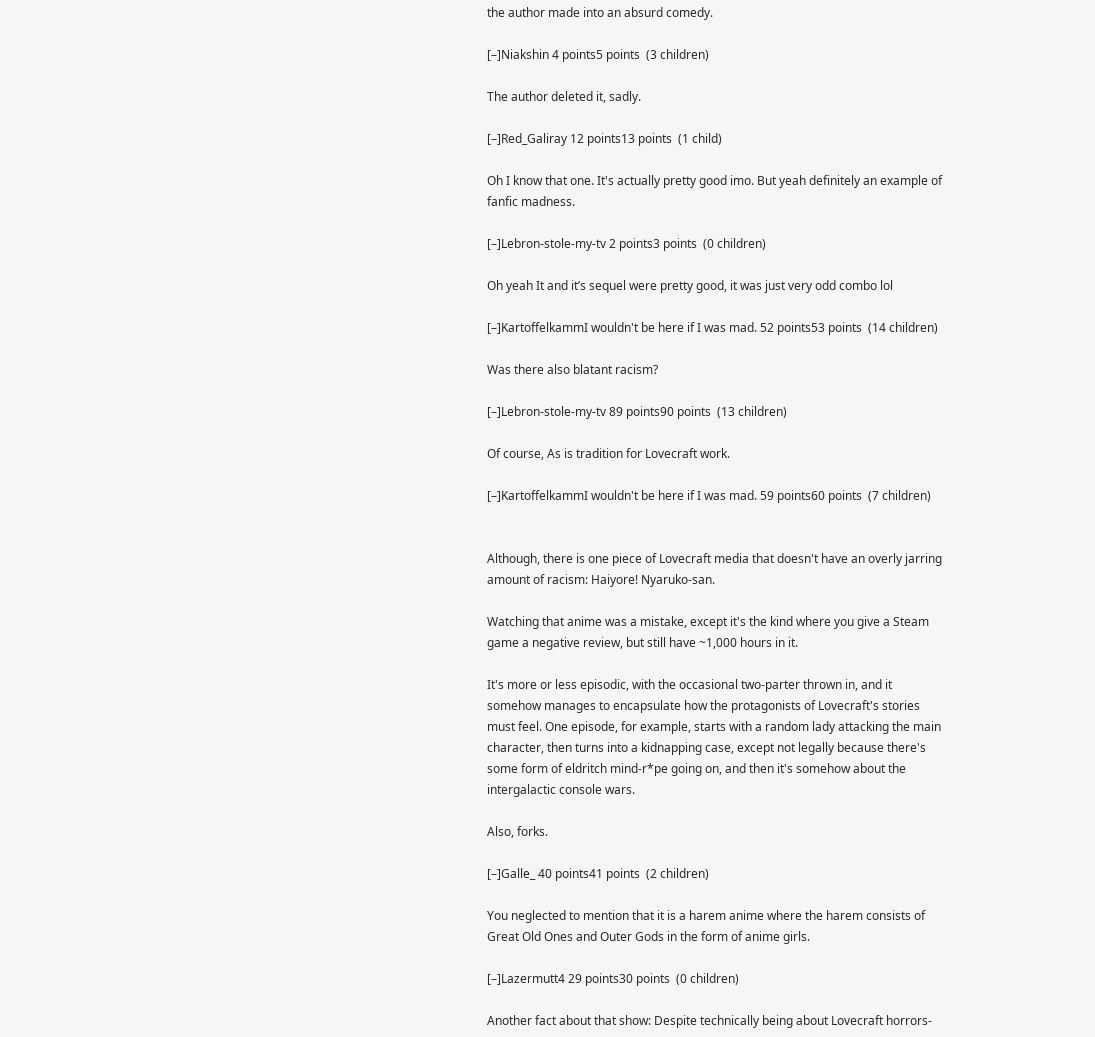the author made into an absurd comedy.

[–]Niakshin 4 points5 points  (3 children)

The author deleted it, sadly.

[–]Red_Galiray 12 points13 points  (1 child)

Oh I know that one. It's actually pretty good imo. But yeah definitely an example of fanfic madness.

[–]Lebron-stole-my-tv 2 points3 points  (0 children)

Oh yeah It and it’s sequel were pretty good, it was just very odd combo lol

[–]KartoffelkammI wouldn't be here if I was mad. 52 points53 points  (14 children)

Was there also blatant racism?

[–]Lebron-stole-my-tv 89 points90 points  (13 children)

Of course, As is tradition for Lovecraft work.

[–]KartoffelkammI wouldn't be here if I was mad. 59 points60 points  (7 children)


Although, there is one piece of Lovecraft media that doesn't have an overly jarring amount of racism: Haiyore! Nyaruko-san.

Watching that anime was a mistake, except it's the kind where you give a Steam game a negative review, but still have ~1,000 hours in it.

It's more or less episodic, with the occasional two-parter thrown in, and it somehow manages to encapsulate how the protagonists of Lovecraft's stories must feel. One episode, for example, starts with a random lady attacking the main character, then turns into a kidnapping case, except not legally because there's some form of eldritch mind-r*pe going on, and then it's somehow about the intergalactic console wars.

Also, forks.

[–]Galle_ 40 points41 points  (2 children)

You neglected to mention that it is a harem anime where the harem consists of Great Old Ones and Outer Gods in the form of anime girls.

[–]Lazermutt4 29 points30 points  (0 children)

Another fact about that show: Despite technically being about Lovecraft horrors-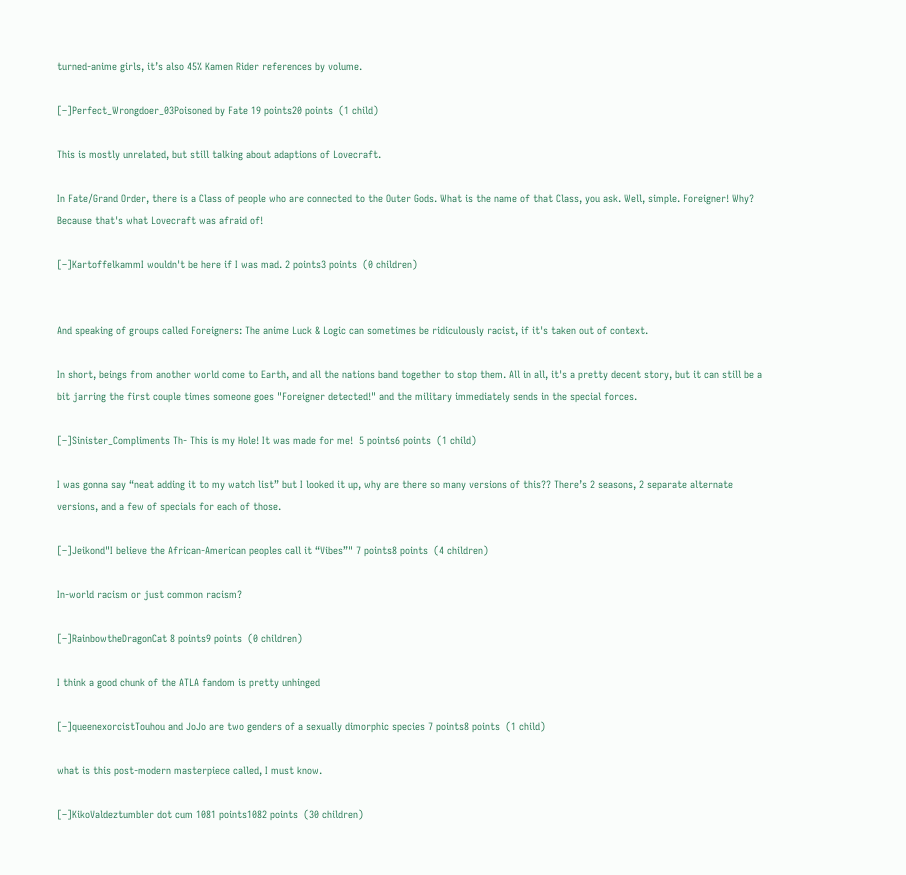turned-anime girls, it’s also 45% Kamen Rider references by volume.

[–]Perfect_Wrongdoer_03Poisoned by Fate 19 points20 points  (1 child)

This is mostly unrelated, but still talking about adaptions of Lovecraft.

In Fate/Grand Order, there is a Class of people who are connected to the Outer Gods. What is the name of that Class, you ask. Well, simple. Foreigner! Why? Because that's what Lovecraft was afraid of!

[–]KartoffelkammI wouldn't be here if I was mad. 2 points3 points  (0 children)


And speaking of groups called Foreigners: The anime Luck & Logic can sometimes be ridiculously racist, if it's taken out of context.

In short, beings from another world come to Earth, and all the nations band together to stop them. All in all, it's a pretty decent story, but it can still be a bit jarring the first couple times someone goes "Foreigner detected!" and the military immediately sends in the special forces.

[–]Sinister_Compliments Th- This is my Hole! It was made for me!  5 points6 points  (1 child)

I was gonna say “neat adding it to my watch list” but I looked it up, why are there so many versions of this?? There’s 2 seasons, 2 separate alternate versions, and a few of specials for each of those.

[–]Jeikond"I believe the African-American peoples call it “Vibes”" 7 points8 points  (4 children)

In-world racism or just common racism?

[–]RainbowtheDragonCat 8 points9 points  (0 children)

I think a good chunk of the ATLA fandom is pretty unhinged

[–]queenexorcistTouhou and JoJo are two genders of a sexually dimorphic species 7 points8 points  (1 child)

what is this post-modern masterpiece called, I must know.

[–]KikoValdeztumbler dot cum 1081 points1082 points  (30 children)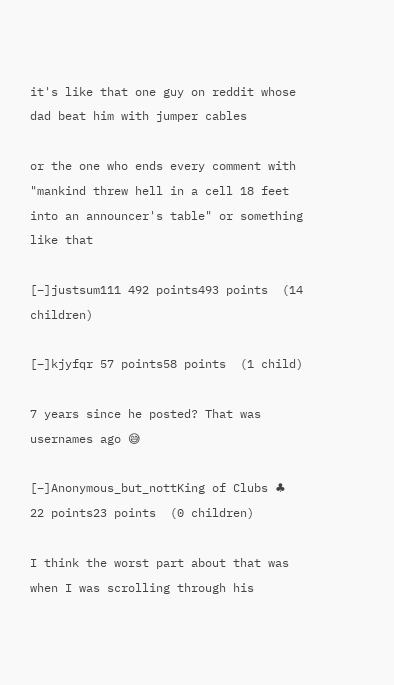it's like that one guy on reddit whose dad beat him with jumper cables

or the one who ends every comment with "mankind threw hell in a cell 18 feet into an announcer's table" or something like that

[–]justsum111 492 points493 points  (14 children)

[–]kjyfqr 57 points58 points  (1 child)

7 years since he posted? That was usernames ago 😅

[–]Anonymous_but_nottKing of Clubs ♣ 22 points23 points  (0 children)

I think the worst part about that was when I was scrolling through his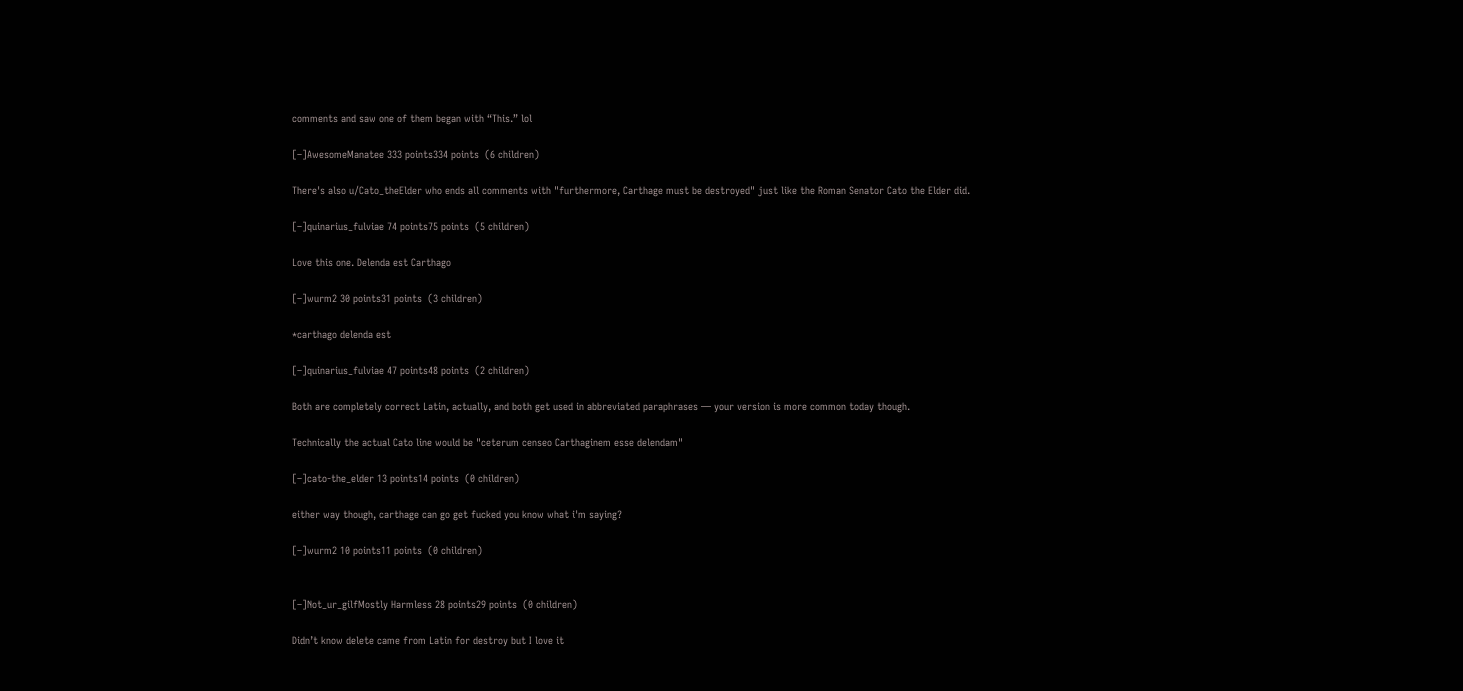comments and saw one of them began with “This.” lol

[–]AwesomeManatee 333 points334 points  (6 children)

There's also u/Cato_theElder who ends all comments with "furthermore, Carthage must be destroyed" just like the Roman Senator Cato the Elder did.

[–]quinarius_fulviae 74 points75 points  (5 children)

Love this one. Delenda est Carthago

[–]wurm2 30 points31 points  (3 children)

*carthago delenda est

[–]quinarius_fulviae 47 points48 points  (2 children)

Both are completely correct Latin, actually, and both get used in abbreviated paraphrases — your version is more common today though.

Technically the actual Cato line would be "ceterum censeo Carthaginem esse delendam"

[–]cato-the_elder 13 points14 points  (0 children)

either way though, carthage can go get fucked you know what i'm saying?

[–]wurm2 10 points11 points  (0 children)


[–]Not_ur_gilfMostly Harmless 28 points29 points  (0 children)

Didn’t know delete came from Latin for destroy but I love it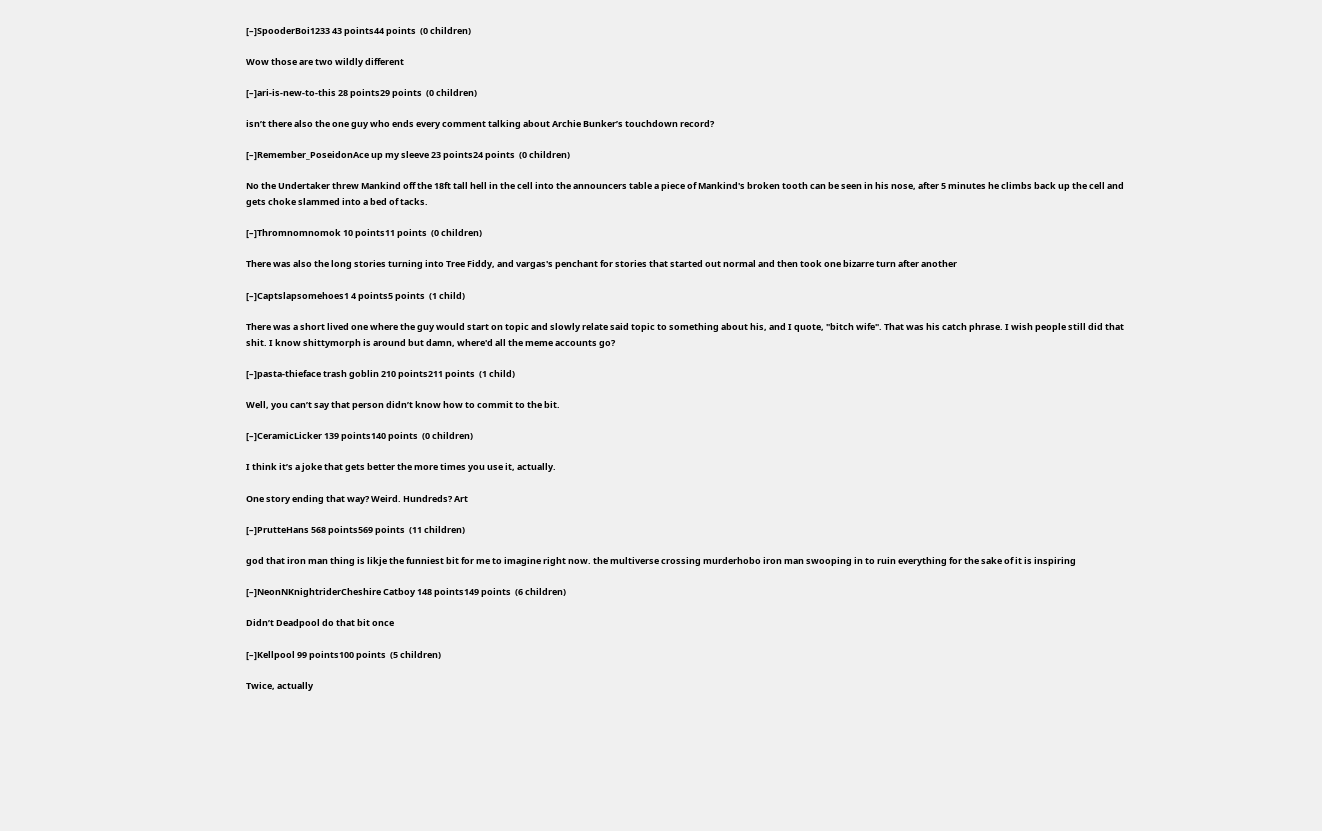[–]SpooderBoi1233 43 points44 points  (0 children)

Wow those are two wildly different

[–]ari-is-new-to-this 28 points29 points  (0 children)

isn’t there also the one guy who ends every comment talking about Archie Bunker’s touchdown record?

[–]Remember_PoseidonAce up my sleeve 23 points24 points  (0 children)

No the Undertaker threw Mankind off the 18ft tall hell in the cell into the announcers table a piece of Mankind's broken tooth can be seen in his nose, after 5 minutes he climbs back up the cell and gets choke slammed into a bed of tacks.

[–]Thromnomnomok 10 points11 points  (0 children)

There was also the long stories turning into Tree Fiddy, and vargas's penchant for stories that started out normal and then took one bizarre turn after another

[–]Captslapsomehoes1 4 points5 points  (1 child)

There was a short lived one where the guy would start on topic and slowly relate said topic to something about his, and I quote, "bitch wife". That was his catch phrase. I wish people still did that shit. I know shittymorph is around but damn, where'd all the meme accounts go?

[–]pasta-thieface trash goblin 210 points211 points  (1 child)

Well, you can’t say that person didn’t know how to commit to the bit.

[–]CeramicLicker 139 points140 points  (0 children)

I think it’s a joke that gets better the more times you use it, actually.

One story ending that way? Weird. Hundreds? Art

[–]PrutteHans 568 points569 points  (11 children)

god that iron man thing is likje the funniest bit for me to imagine right now. the multiverse crossing murderhobo iron man swooping in to ruin everything for the sake of it is inspiring

[–]NeonNKnightriderCheshire Catboy 148 points149 points  (6 children)

Didn’t Deadpool do that bit once

[–]Kellpool 99 points100 points  (5 children)

Twice, actually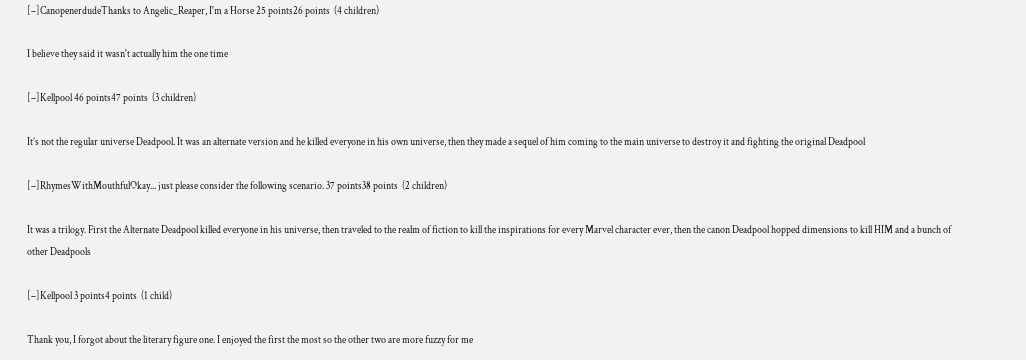[–]CanopenerdudeThanks to Angelic_Reaper, I'm a Horse 25 points26 points  (4 children)

I believe they said it wasn't actually him the one time

[–]Kellpool 46 points47 points  (3 children)

It’s not the regular universe Deadpool. It was an alternate version and he killed everyone in his own universe, then they made a sequel of him coming to the main universe to destroy it and fighting the original Deadpool

[–]RhymesWithMouthfulOkay... just please consider the following scenario. 37 points38 points  (2 children)

It was a trilogy. First the Alternate Deadpool killed everyone in his universe, then traveled to the realm of fiction to kill the inspirations for every Marvel character ever, then the canon Deadpool hopped dimensions to kill HIM and a bunch of other Deadpools

[–]Kellpool 3 points4 points  (1 child)

Thank you, I forgot about the literary figure one. I enjoyed the first the most so the other two are more fuzzy for me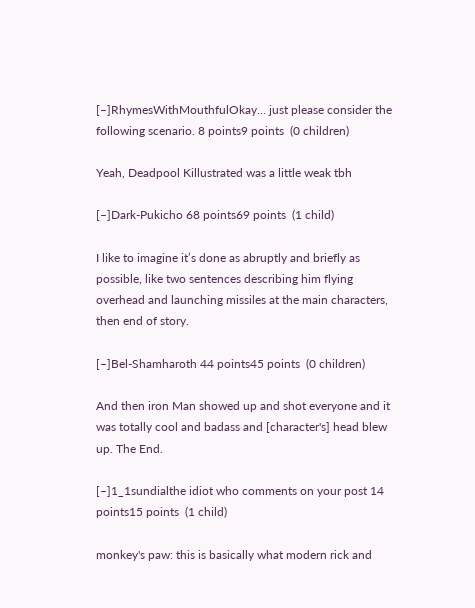[–]RhymesWithMouthfulOkay... just please consider the following scenario. 8 points9 points  (0 children)

Yeah, Deadpool Killustrated was a little weak tbh

[–]Dark-Pukicho 68 points69 points  (1 child)

I like to imagine it’s done as abruptly and briefly as possible, like two sentences describing him flying overhead and launching missiles at the main characters, then end of story.

[–]Bel-Shamharoth 44 points45 points  (0 children)

And then iron Man showed up and shot everyone and it was totally cool and badass and [character's] head blew up. The End.

[–]1_1sundialthe idiot who comments on your post 14 points15 points  (1 child)

monkey's paw: this is basically what modern rick and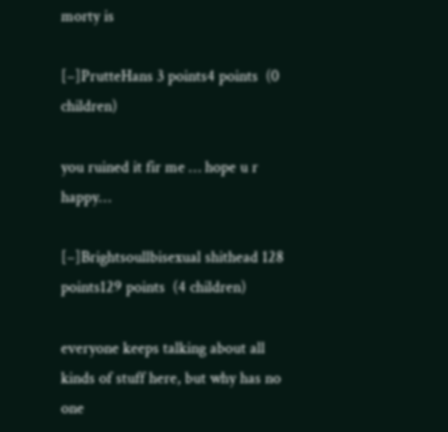morty is

[–]PrutteHans 3 points4 points  (0 children)

you ruined it fir me … hope u r happy…

[–]Brightsoullbisexual shithead 128 points129 points  (4 children)

everyone keeps talking about all kinds of stuff here, but why has no one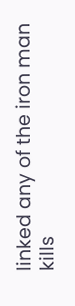linked any of the iron man kills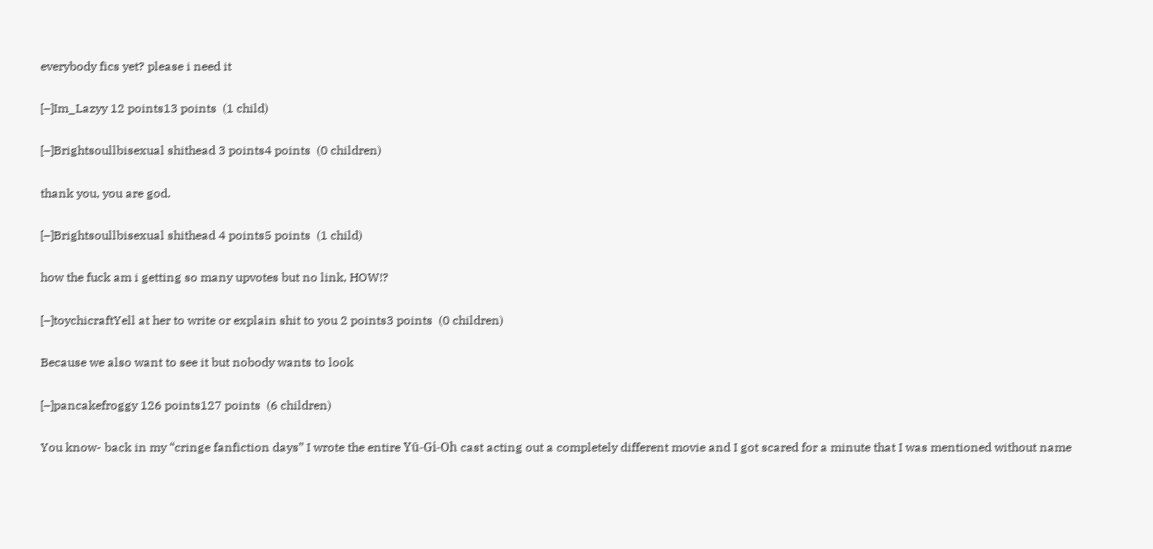everybody fics yet? please i need it

[–]Im_Lazyy 12 points13 points  (1 child)

[–]Brightsoullbisexual shithead 3 points4 points  (0 children)

thank you, you are god.

[–]Brightsoullbisexual shithead 4 points5 points  (1 child)

how the fuck am i getting so many upvotes but no link, HOW!?

[–]toychicraftYell at her to write or explain shit to you 2 points3 points  (0 children)

Because we also want to see it but nobody wants to look

[–]pancakefroggy 126 points127 points  (6 children)

You know- back in my “cringe fanfiction days” I wrote the entire Yū-Gi-Oh cast acting out a completely different movie and I got scared for a minute that I was mentioned without name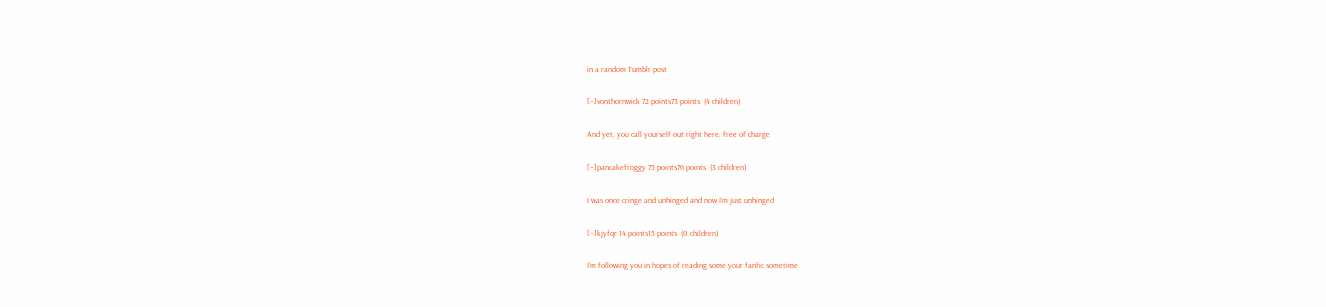in a random Tumblr post

[–]vonthornwick 72 points73 points  (4 children)

And yet, you call yourself out right here, free of charge

[–]pancakefroggy 75 points76 points  (3 children)

I was once cringe and unhinged and now I’m just unhinged

[–]kjyfqr 14 points15 points  (0 children)

I’m following you in hopes of reading some your fanfic sometime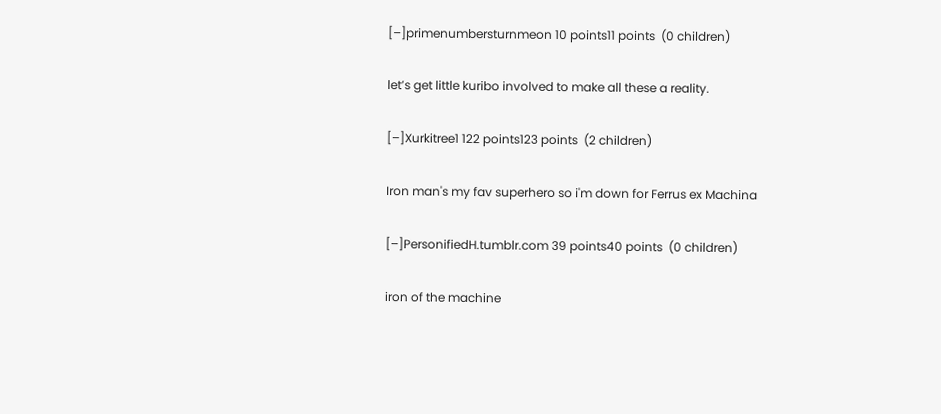[–]primenumbersturnmeon 10 points11 points  (0 children)

let’s get little kuribo involved to make all these a reality.

[–]Xurkitree1 122 points123 points  (2 children)

Iron man's my fav superhero so i'm down for Ferrus ex Machina

[–]PersonifiedH.tumblr.com 39 points40 points  (0 children)

iron of the machine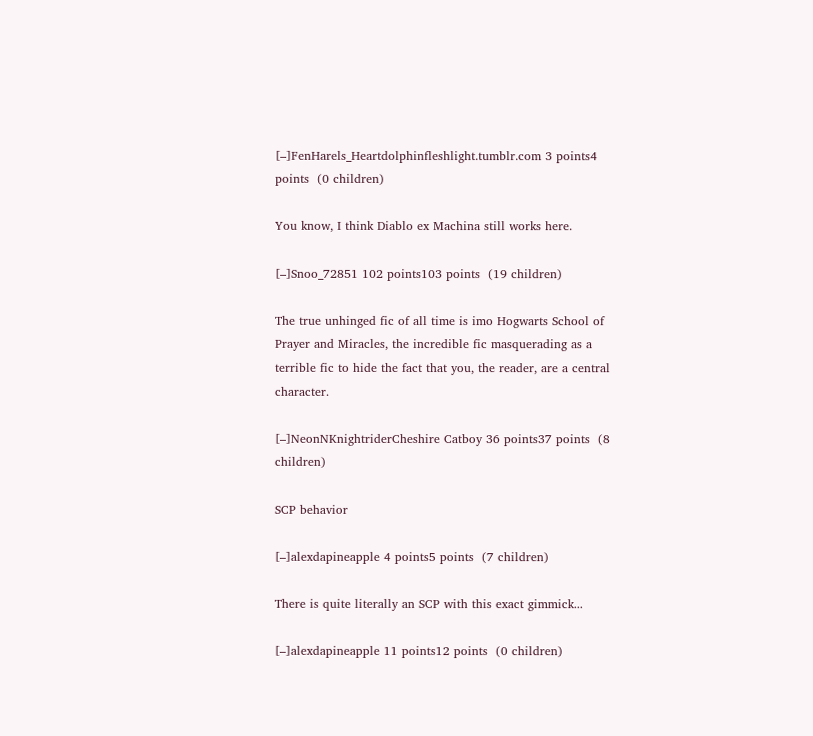[–]FenHarels_Heartdolphinfleshlight.tumblr.com 3 points4 points  (0 children)

You know, I think Diablo ex Machina still works here.

[–]Snoo_72851 102 points103 points  (19 children)

The true unhinged fic of all time is imo Hogwarts School of Prayer and Miracles, the incredible fic masquerading as a terrible fic to hide the fact that you, the reader, are a central character.

[–]NeonNKnightriderCheshire Catboy 36 points37 points  (8 children)

SCP behavior

[–]alexdapineapple 4 points5 points  (7 children)

There is quite literally an SCP with this exact gimmick...

[–]alexdapineapple 11 points12 points  (0 children)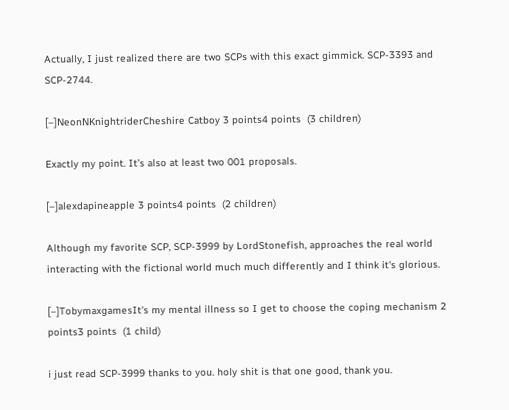Actually, I just realized there are two SCPs with this exact gimmick. SCP-3393 and SCP-2744.

[–]NeonNKnightriderCheshire Catboy 3 points4 points  (3 children)

Exactly my point. It’s also at least two 001 proposals.

[–]alexdapineapple 3 points4 points  (2 children)

Although my favorite SCP, SCP-3999 by LordStonefish, approaches the real world interacting with the fictional world much much differently and I think it's glorious.

[–]TobymaxgamesIt's my mental illness so I get to choose the coping mechanism 2 points3 points  (1 child)

i just read SCP-3999 thanks to you. holy shit is that one good, thank you.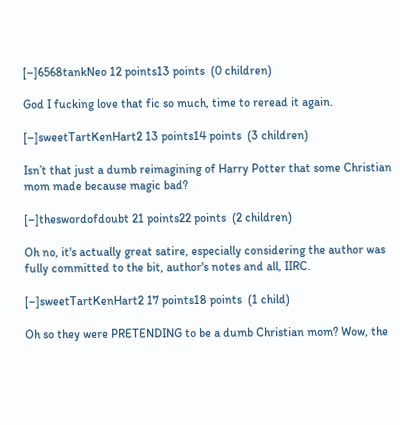[–]6568tankNeo 12 points13 points  (0 children)

God I fucking love that fic so much, time to reread it again.

[–]sweetTartKenHart2 13 points14 points  (3 children)

Isn’t that just a dumb reimagining of Harry Potter that some Christian mom made because magic bad?

[–]theswordofdoubt 21 points22 points  (2 children)

Oh no, it's actually great satire, especially considering the author was fully committed to the bit, author's notes and all, IIRC.

[–]sweetTartKenHart2 17 points18 points  (1 child)

Oh so they were PRETENDING to be a dumb Christian mom? Wow, the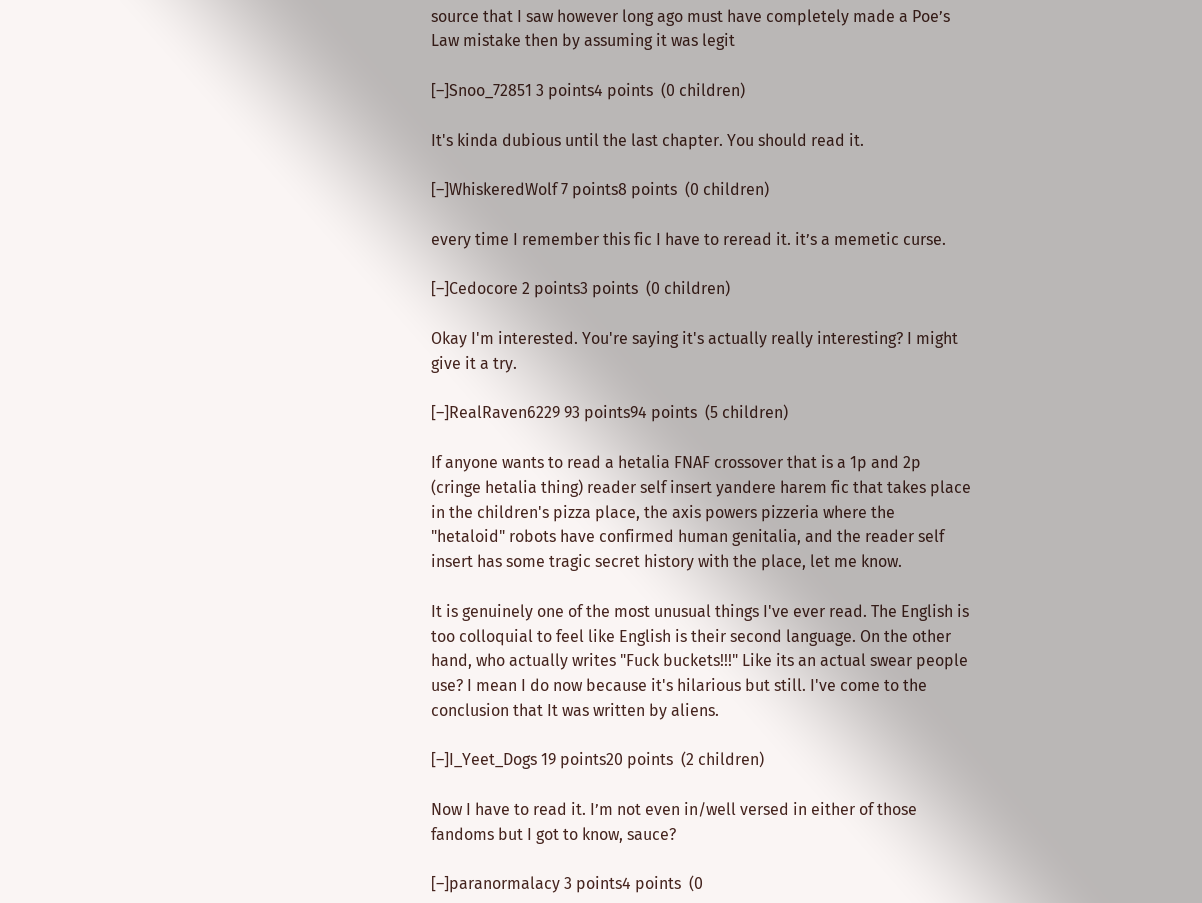source that I saw however long ago must have completely made a Poe’s Law mistake then by assuming it was legit

[–]Snoo_72851 3 points4 points  (0 children)

It's kinda dubious until the last chapter. You should read it.

[–]WhiskeredWolf 7 points8 points  (0 children)

every time I remember this fic I have to reread it. it’s a memetic curse.

[–]Cedocore 2 points3 points  (0 children)

Okay I'm interested. You're saying it's actually really interesting? I might give it a try.

[–]RealRaven6229 93 points94 points  (5 children)

If anyone wants to read a hetalia FNAF crossover that is a 1p and 2p (cringe hetalia thing) reader self insert yandere harem fic that takes place in the children's pizza place, the axis powers pizzeria where the "hetaloid" robots have confirmed human genitalia, and the reader self insert has some tragic secret history with the place, let me know.

It is genuinely one of the most unusual things I've ever read. The English is too colloquial to feel like English is their second language. On the other hand, who actually writes "Fuck buckets!!!" Like its an actual swear people use? I mean I do now because it's hilarious but still. I've come to the conclusion that It was written by aliens.

[–]I_Yeet_Dogs 19 points20 points  (2 children)

Now I have to read it. I’m not even in/well versed in either of those fandoms but I got to know, sauce?

[–]paranormalacy 3 points4 points  (0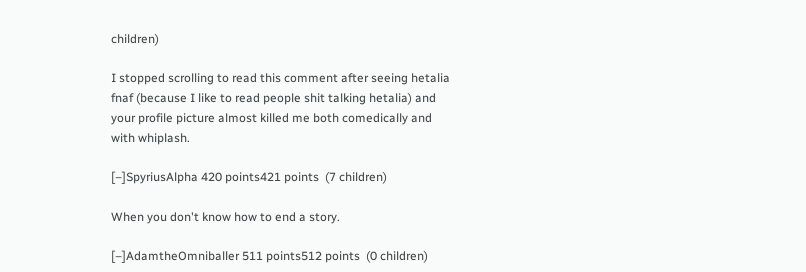children)

I stopped scrolling to read this comment after seeing hetalia fnaf (because I like to read people shit talking hetalia) and your profile picture almost killed me both comedically and with whiplash.

[–]SpyriusAlpha 420 points421 points  (7 children)

When you don't know how to end a story.

[–]AdamtheOmniballer 511 points512 points  (0 children)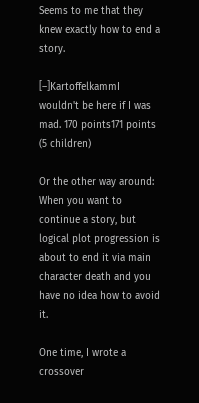Seems to me that they knew exactly how to end a story.

[–]KartoffelkammI wouldn't be here if I was mad. 170 points171 points  (5 children)

Or the other way around: When you want to continue a story, but logical plot progression is about to end it via main character death and you have no idea how to avoid it.

One time, I wrote a crossover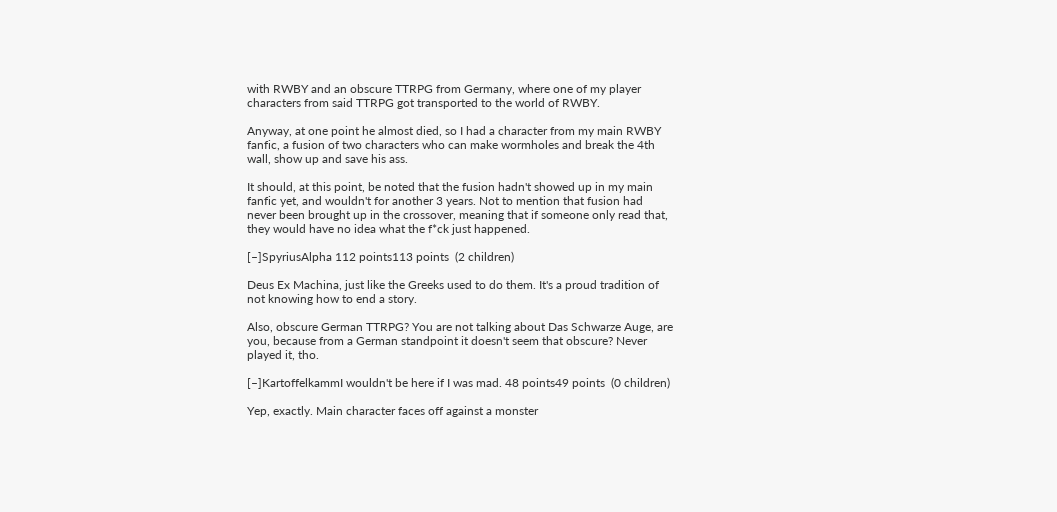with RWBY and an obscure TTRPG from Germany, where one of my player characters from said TTRPG got transported to the world of RWBY.

Anyway, at one point he almost died, so I had a character from my main RWBY fanfic, a fusion of two characters who can make wormholes and break the 4th wall, show up and save his ass.

It should, at this point, be noted that the fusion hadn't showed up in my main fanfic yet, and wouldn't for another 3 years. Not to mention that fusion had never been brought up in the crossover, meaning that if someone only read that, they would have no idea what the f*ck just happened.

[–]SpyriusAlpha 112 points113 points  (2 children)

Deus Ex Machina, just like the Greeks used to do them. It's a proud tradition of not knowing how to end a story.

Also, obscure German TTRPG? You are not talking about Das Schwarze Auge, are you, because from a German standpoint it doesn't seem that obscure? Never played it, tho.

[–]KartoffelkammI wouldn't be here if I was mad. 48 points49 points  (0 children)

Yep, exactly. Main character faces off against a monster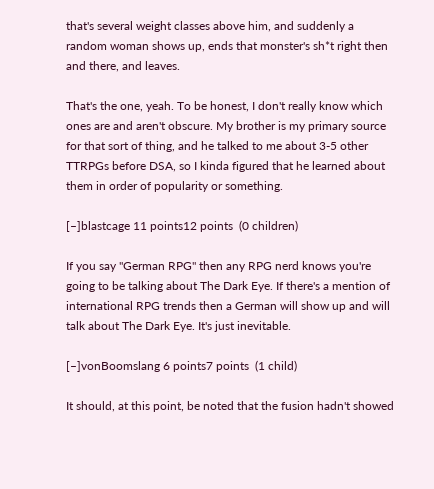that's several weight classes above him, and suddenly a random woman shows up, ends that monster's sh*t right then and there, and leaves.

That's the one, yeah. To be honest, I don't really know which ones are and aren't obscure. My brother is my primary source for that sort of thing, and he talked to me about 3-5 other TTRPGs before DSA, so I kinda figured that he learned about them in order of popularity or something.

[–]blastcage 11 points12 points  (0 children)

If you say "German RPG" then any RPG nerd knows you're going to be talking about The Dark Eye. If there's a mention of international RPG trends then a German will show up and will talk about The Dark Eye. It's just inevitable.

[–]vonBoomslang 6 points7 points  (1 child)

It should, at this point, be noted that the fusion hadn't showed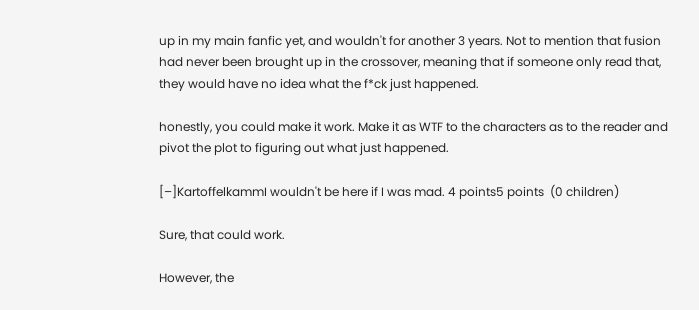up in my main fanfic yet, and wouldn't for another 3 years. Not to mention that fusion had never been brought up in the crossover, meaning that if someone only read that, they would have no idea what the f*ck just happened.

honestly, you could make it work. Make it as WTF to the characters as to the reader and pivot the plot to figuring out what just happened.

[–]KartoffelkammI wouldn't be here if I was mad. 4 points5 points  (0 children)

Sure, that could work.

However, the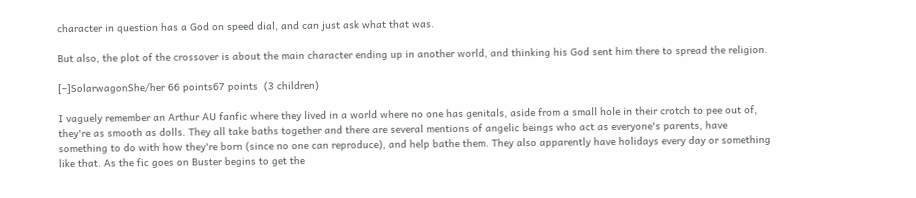character in question has a God on speed dial, and can just ask what that was.

But also, the plot of the crossover is about the main character ending up in another world, and thinking his God sent him there to spread the religion.

[–]SolarwagonShe/her 66 points67 points  (3 children)

I vaguely remember an Arthur AU fanfic where they lived in a world where no one has genitals, aside from a small hole in their crotch to pee out of, they're as smooth as dolls. They all take baths together and there are several mentions of angelic beings who act as everyone's parents, have something to do with how they're born (since no one can reproduce), and help bathe them. They also apparently have holidays every day or something like that. As the fic goes on Buster begins to get the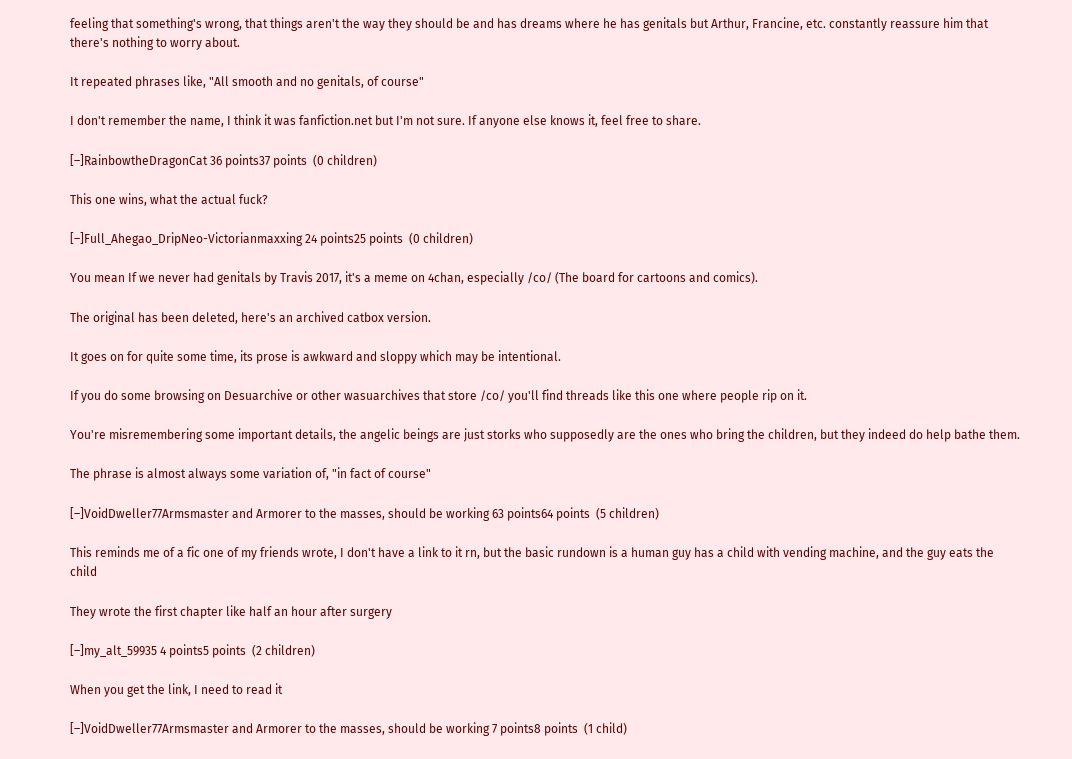feeling that something's wrong, that things aren't the way they should be and has dreams where he has genitals but Arthur, Francine, etc. constantly reassure him that there's nothing to worry about.

It repeated phrases like, "All smooth and no genitals, of course"

I don't remember the name, I think it was fanfiction.net but I'm not sure. If anyone else knows it, feel free to share.

[–]RainbowtheDragonCat 36 points37 points  (0 children)

This one wins, what the actual fuck?

[–]Full_Ahegao_DripNeo-Victorianmaxxing 24 points25 points  (0 children)

You mean If we never had genitals by Travis 2017, it's a meme on 4chan, especially /co/ (The board for cartoons and comics).

The original has been deleted, here's an archived catbox version.

It goes on for quite some time, its prose is awkward and sloppy which may be intentional.

If you do some browsing on Desuarchive or other wasuarchives that store /co/ you'll find threads like this one where people rip on it.

You're misremembering some important details, the angelic beings are just storks who supposedly are the ones who bring the children, but they indeed do help bathe them.

The phrase is almost always some variation of, "in fact of course"

[–]VoidDweller77Armsmaster and Armorer to the masses, should be working 63 points64 points  (5 children)

This reminds me of a fic one of my friends wrote, I don't have a link to it rn, but the basic rundown is a human guy has a child with vending machine, and the guy eats the child

They wrote the first chapter like half an hour after surgery

[–]my_alt_59935 4 points5 points  (2 children)

When you get the link, I need to read it

[–]VoidDweller77Armsmaster and Armorer to the masses, should be working 7 points8 points  (1 child)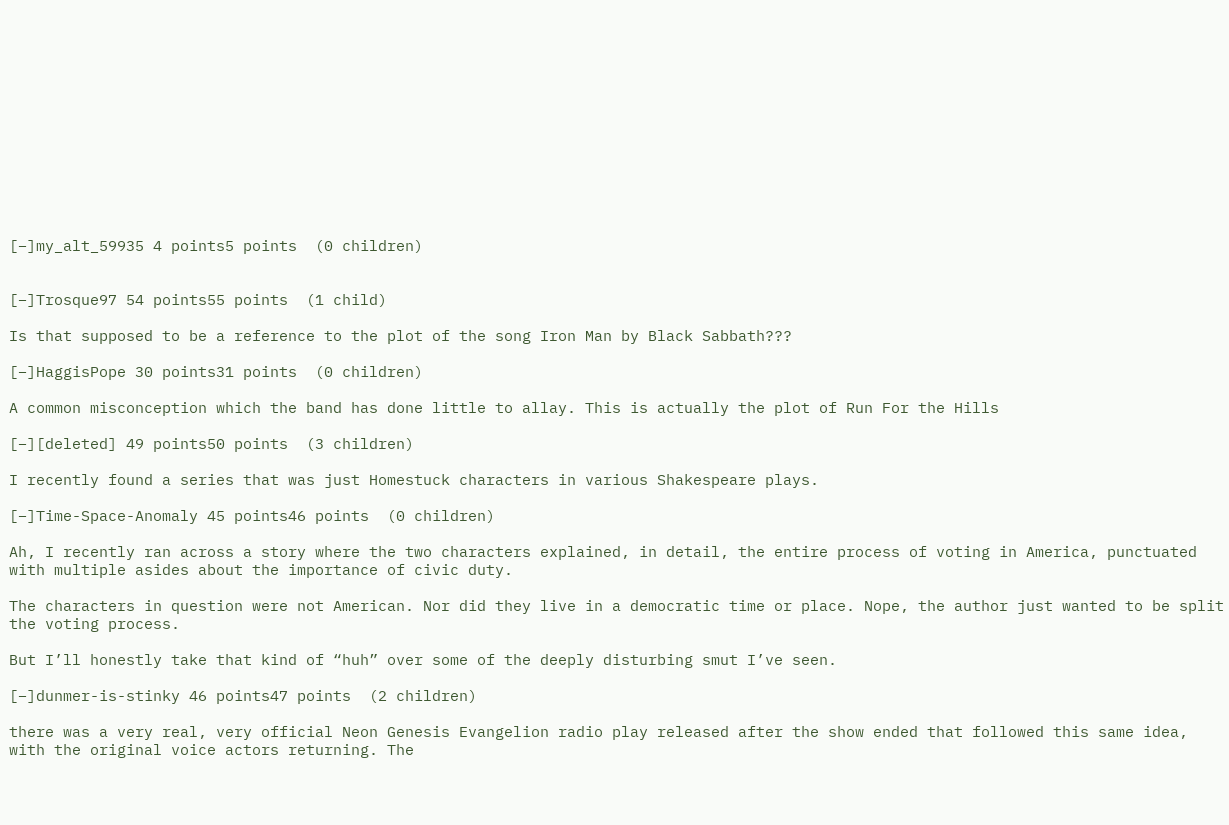[–]my_alt_59935 4 points5 points  (0 children)


[–]Trosque97 54 points55 points  (1 child)

Is that supposed to be a reference to the plot of the song Iron Man by Black Sabbath???

[–]HaggisPope 30 points31 points  (0 children)

A common misconception which the band has done little to allay. This is actually the plot of Run For the Hills

[–][deleted] 49 points50 points  (3 children)

I recently found a series that was just Homestuck characters in various Shakespeare plays.

[–]Time-Space-Anomaly 45 points46 points  (0 children)

Ah, I recently ran across a story where the two characters explained, in detail, the entire process of voting in America, punctuated with multiple asides about the importance of civic duty.

The characters in question were not American. Nor did they live in a democratic time or place. Nope, the author just wanted to be split the voting process.

But I’ll honestly take that kind of “huh” over some of the deeply disturbing smut I’ve seen.

[–]dunmer-is-stinky 46 points47 points  (2 children)

there was a very real, very official Neon Genesis Evangelion radio play released after the show ended that followed this same idea, with the original voice actors returning. The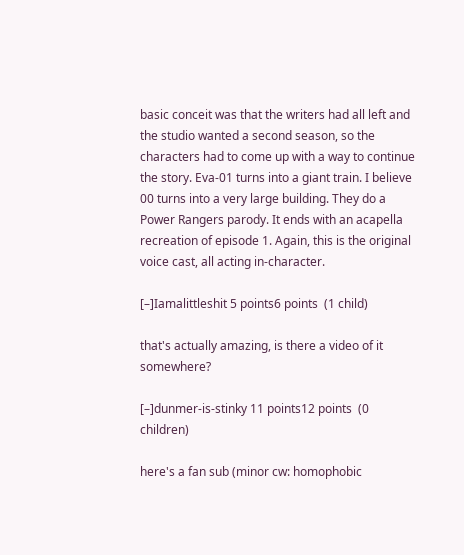basic conceit was that the writers had all left and the studio wanted a second season, so the characters had to come up with a way to continue the story. Eva-01 turns into a giant train. I believe 00 turns into a very large building. They do a Power Rangers parody. It ends with an acapella recreation of episode 1. Again, this is the original voice cast, all acting in-character.

[–]Iamalittleshit 5 points6 points  (1 child)

that's actually amazing, is there a video of it somewhere?

[–]dunmer-is-stinky 11 points12 points  (0 children)

here's a fan sub (minor cw: homophobic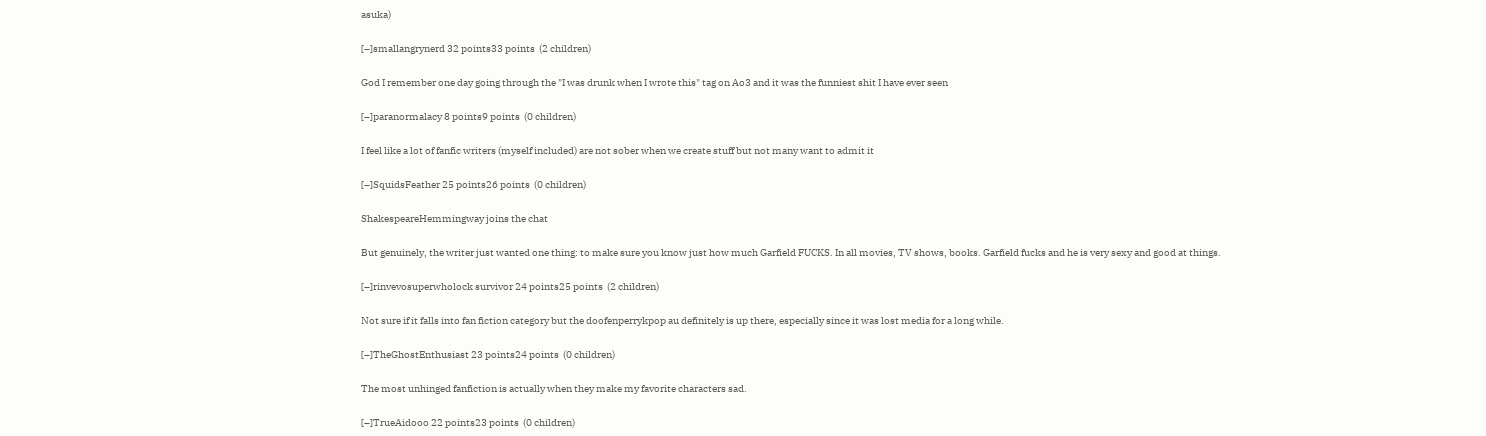asuka)

[–]smallangrynerd 32 points33 points  (2 children)

God I remember one day going through the "I was drunk when I wrote this" tag on Ao3 and it was the funniest shit I have ever seen

[–]paranormalacy 8 points9 points  (0 children)

I feel like a lot of fanfic writers (myself included) are not sober when we create stuff but not many want to admit it

[–]SquidsFeather 25 points26 points  (0 children)

ShakespeareHemmingway joins the chat

But genuinely, the writer just wanted one thing: to make sure you know just how much Garfield FUCKS. In all movies, TV shows, books. Garfield fucks and he is very sexy and good at things.

[–]rinvevosuperwholock survivor 24 points25 points  (2 children)

Not sure if it falls into fan fiction category but the doofenperrykpop au definitely is up there, especially since it was lost media for a long while.

[–]TheGhostEnthusiast 23 points24 points  (0 children)

The most unhinged fanfiction is actually when they make my favorite characters sad.

[–]TrueAidooo 22 points23 points  (0 children)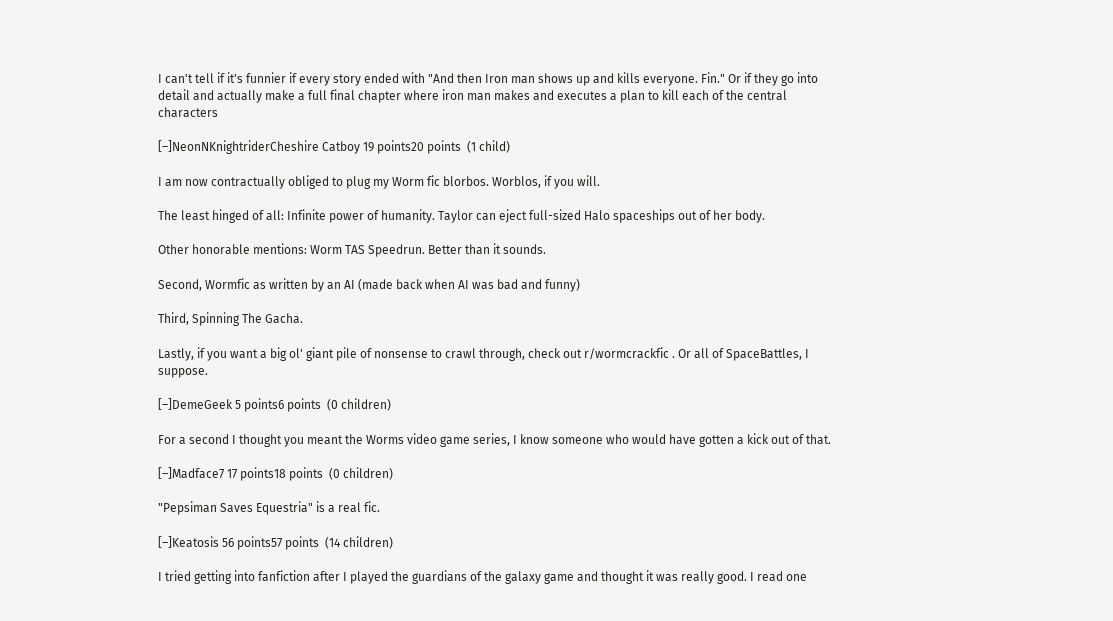I can't tell if it's funnier if every story ended with "And then Iron man shows up and kills everyone. Fin." Or if they go into detail and actually make a full final chapter where iron man makes and executes a plan to kill each of the central characters

[–]NeonNKnightriderCheshire Catboy 19 points20 points  (1 child)

I am now contractually obliged to plug my Worm fic blorbos. Worblos, if you will.

The least hinged of all: Infinite power of humanity. Taylor can eject full-sized Halo spaceships out of her body.

Other honorable mentions: Worm TAS Speedrun. Better than it sounds.

Second, Wormfic as written by an AI (made back when AI was bad and funny)

Third, Spinning The Gacha.

Lastly, if you want a big ol' giant pile of nonsense to crawl through, check out r/wormcrackfic . Or all of SpaceBattles, I suppose.

[–]DemeGeek 5 points6 points  (0 children)

For a second I thought you meant the Worms video game series, I know someone who would have gotten a kick out of that.

[–]Madface7 17 points18 points  (0 children)

"Pepsiman Saves Equestria" is a real fic.

[–]Keatosis 56 points57 points  (14 children)

I tried getting into fanfiction after I played the guardians of the galaxy game and thought it was really good. I read one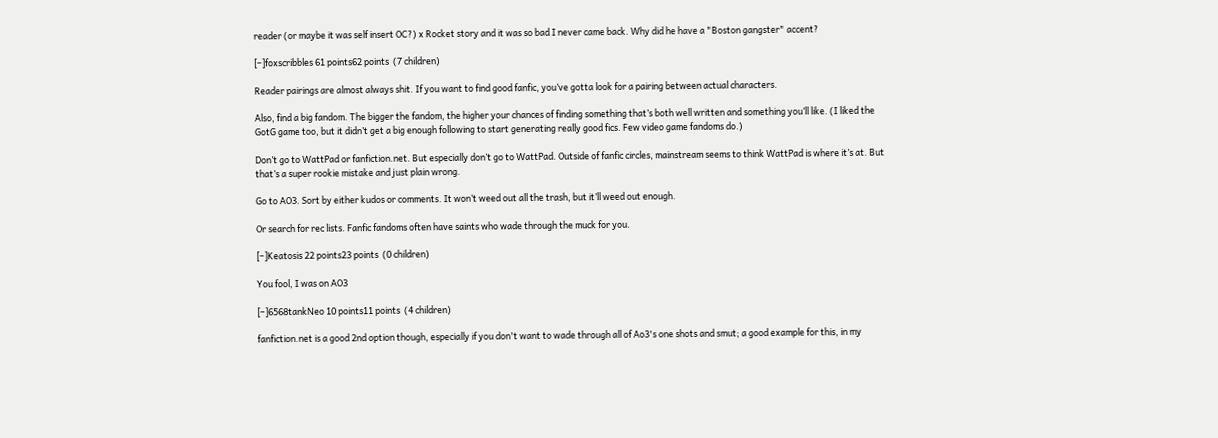reader (or maybe it was self insert OC?) x Rocket story and it was so bad I never came back. Why did he have a "Boston gangster" accent?

[–]foxscribbles 61 points62 points  (7 children)

Reader pairings are almost always shit. If you want to find good fanfic, you’ve gotta look for a pairing between actual characters.

Also, find a big fandom. The bigger the fandom, the higher your chances of finding something that’s both well written and something you’ll like. (I liked the GotG game too, but it didn’t get a big enough following to start generating really good fics. Few video game fandoms do.)

Don’t go to WattPad or fanfiction.net. But especially don’t go to WattPad. Outside of fanfic circles, mainstream seems to think WattPad is where it’s at. But that’s a super rookie mistake and just plain wrong.

Go to AO3. Sort by either kudos or comments. It won’t weed out all the trash, but it’ll weed out enough.

Or search for rec lists. Fanfic fandoms often have saints who wade through the muck for you.

[–]Keatosis 22 points23 points  (0 children)

You fool, I was on AO3

[–]6568tankNeo 10 points11 points  (4 children)

fanfiction.net is a good 2nd option though, especially if you don't want to wade through all of Ao3's one shots and smut; a good example for this, in my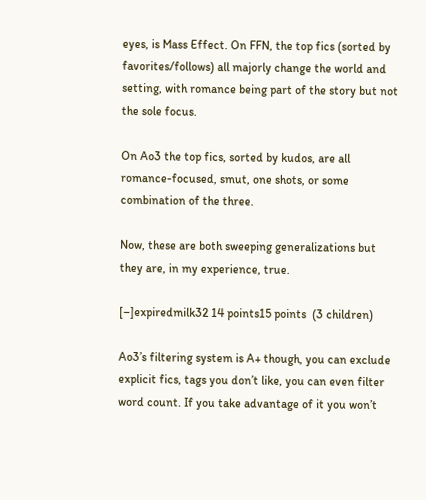eyes, is Mass Effect. On FFN, the top fics (sorted by favorites/follows) all majorly change the world and setting, with romance being part of the story but not the sole focus.

On Ao3 the top fics, sorted by kudos, are all romance-focused, smut, one shots, or some combination of the three.

Now, these are both sweeping generalizations but they are, in my experience, true.

[–]expiredmilk32 14 points15 points  (3 children)

Ao3’s filtering system is A+ though, you can exclude explicit fics, tags you don’t like, you can even filter word count. If you take advantage of it you won’t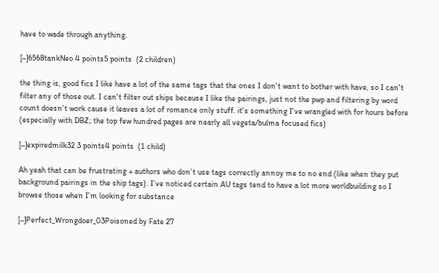have to wade through anything.

[–]6568tankNeo 4 points5 points  (2 children)

the thing is, good fics I like have a lot of the same tags that the ones I don't want to bother with have, so I can't filter any of those out. I can't filter out ships because I like the pairings, just not the pwp and filtering by word count doesn't work cause it leaves a lot of romance only stuff. it's something I've wrangled with for hours before (especially with DBZ; the top few hundred pages are nearly all vegeta/bulma focused fics)

[–]expiredmilk32 3 points4 points  (1 child)

Ah yeah that can be frustrating + authors who don’t use tags correctly annoy me to no end (like when they put background pairings in the ship tags). I’ve noticed certain AU tags tend to have a lot more worldbuilding so I browse those when I’m looking for substance

[–]Perfect_Wrongdoer_03Poisoned by Fate 27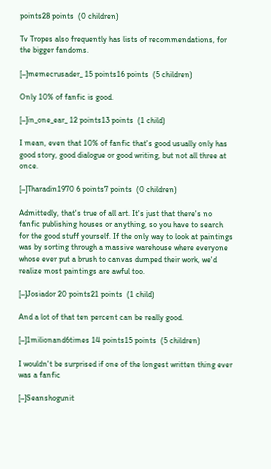points28 points  (0 children)

Tv Tropes also frequently has lists of recommendations, for the bigger fandoms.

[–]memecrusader_ 15 points16 points  (5 children)

Only 10% of fanfic is good.

[–]in_one_ear_ 12 points13 points  (1 child)

I mean, even that 10% of fanfic that's good usually only has good story, good dialogue or good writing, but not all three at once.

[–]Tharadin1970 6 points7 points  (0 children)

Admittedly, that's true of all art. It's just that there's no fanfic publishing houses or anything, so you have to search for the good stuff yourself. If the only way to look at paintings was by sorting through a massive warehouse where everyone whose ever put a brush to canvas dumped their work, we'd realize most paintings are awful too.

[–]Josiador 20 points21 points  (1 child)

And a lot of that ten percent can be really good.

[–]1milionand6times 14 points15 points  (5 children)

I wouldn't be surprised if one of the longest written thing ever was a fanfic

[–]Seanshogunit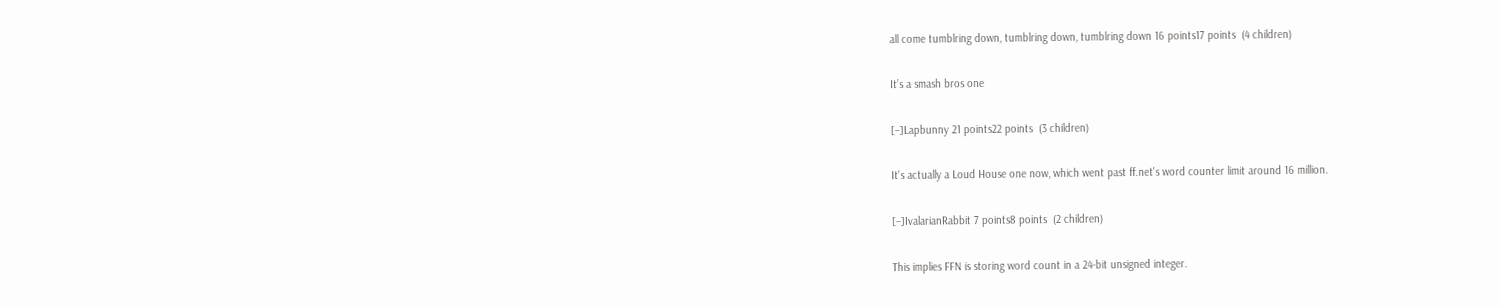all come tumblring down, tumblring down, tumblring down 16 points17 points  (4 children)

It’s a smash bros one

[–]Lapbunny 21 points22 points  (3 children)

It's actually a Loud House one now, which went past ff.net's word counter limit around 16 million.

[–]IvalarianRabbit 7 points8 points  (2 children)

This implies FFN is storing word count in a 24-bit unsigned integer.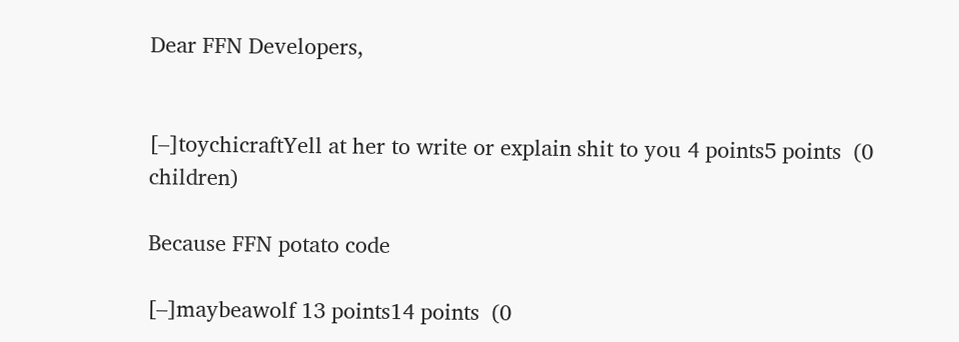Dear FFN Developers,


[–]toychicraftYell at her to write or explain shit to you 4 points5 points  (0 children)

Because FFN potato code

[–]maybeawolf 13 points14 points  (0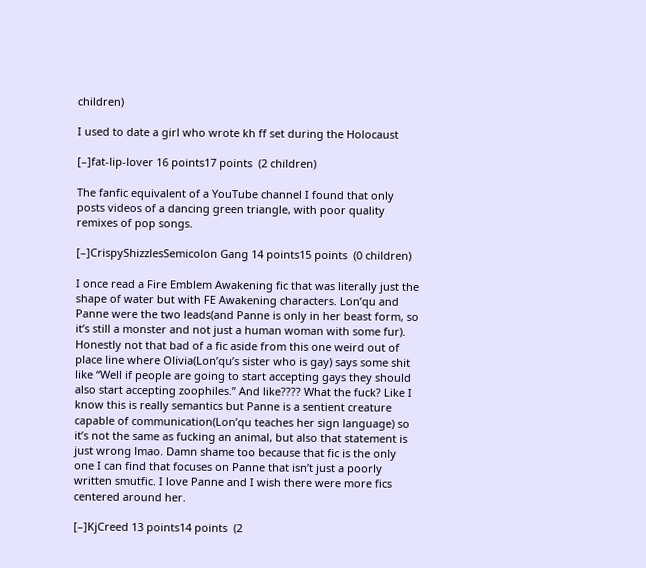children)

I used to date a girl who wrote kh ff set during the Holocaust

[–]fat-lip-lover 16 points17 points  (2 children)

The fanfic equivalent of a YouTube channel I found that only posts videos of a dancing green triangle, with poor quality remixes of pop songs.

[–]CrispyShizzlesSemicolon Gang 14 points15 points  (0 children)

I once read a Fire Emblem Awakening fic that was literally just the shape of water but with FE Awakening characters. Lon’qu and Panne were the two leads(and Panne is only in her beast form, so it’s still a monster and not just a human woman with some fur). Honestly not that bad of a fic aside from this one weird out of place line where Olivia(Lon’qu’s sister who is gay) says some shit like “Well if people are going to start accepting gays they should also start accepting zoophiles.” And like???? What the fuck? Like I know this is really semantics but Panne is a sentient creature capable of communication(Lon’qu teaches her sign language) so it’s not the same as fucking an animal, but also that statement is just wrong lmao. Damn shame too because that fic is the only one I can find that focuses on Panne that isn’t just a poorly written smutfic. I love Panne and I wish there were more fics centered around her.

[–]KjCreed 13 points14 points  (2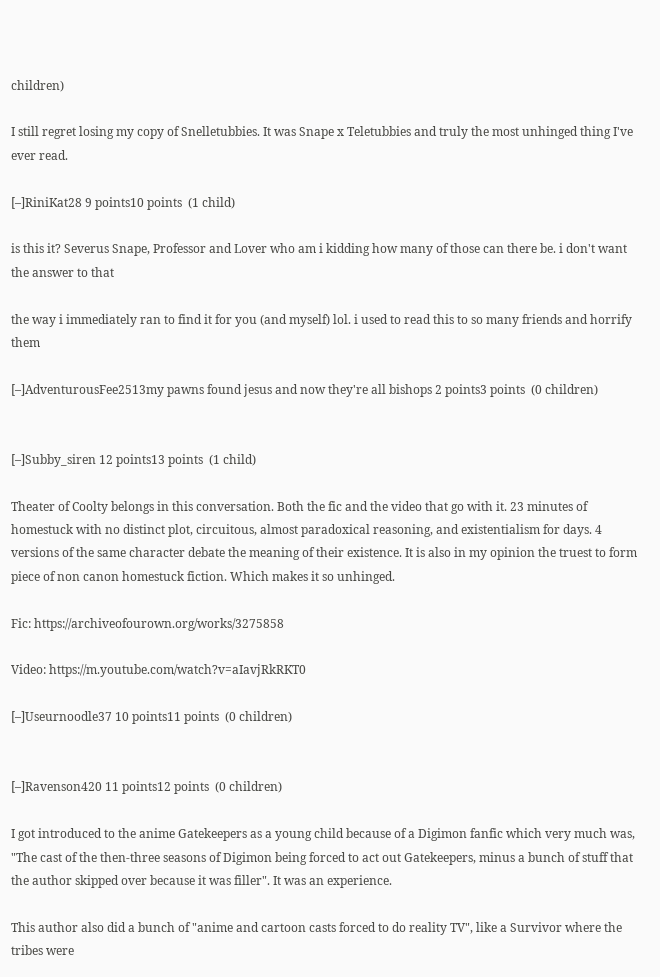children)

I still regret losing my copy of Snelletubbies. It was Snape x Teletubbies and truly the most unhinged thing I've ever read.

[–]RiniKat28 9 points10 points  (1 child)

is this it? Severus Snape, Professor and Lover who am i kidding how many of those can there be. i don't want the answer to that

the way i immediately ran to find it for you (and myself) lol. i used to read this to so many friends and horrify them

[–]AdventurousFee2513my pawns found jesus and now they're all bishops 2 points3 points  (0 children)


[–]Subby_siren 12 points13 points  (1 child)

Theater of Coolty belongs in this conversation. Both the fic and the video that go with it. 23 minutes of homestuck with no distinct plot, circuitous, almost paradoxical reasoning, and existentialism for days. 4 versions of the same character debate the meaning of their existence. It is also in my opinion the truest to form piece of non canon homestuck fiction. Which makes it so unhinged.

Fic: https://archiveofourown.org/works/3275858

Video: https://m.youtube.com/watch?v=aIavjRkRKT0

[–]Useurnoodle37 10 points11 points  (0 children)


[–]Ravenson420 11 points12 points  (0 children)

I got introduced to the anime Gatekeepers as a young child because of a Digimon fanfic which very much was, "The cast of the then-three seasons of Digimon being forced to act out Gatekeepers, minus a bunch of stuff that the author skipped over because it was filler". It was an experience.

This author also did a bunch of "anime and cartoon casts forced to do reality TV", like a Survivor where the tribes were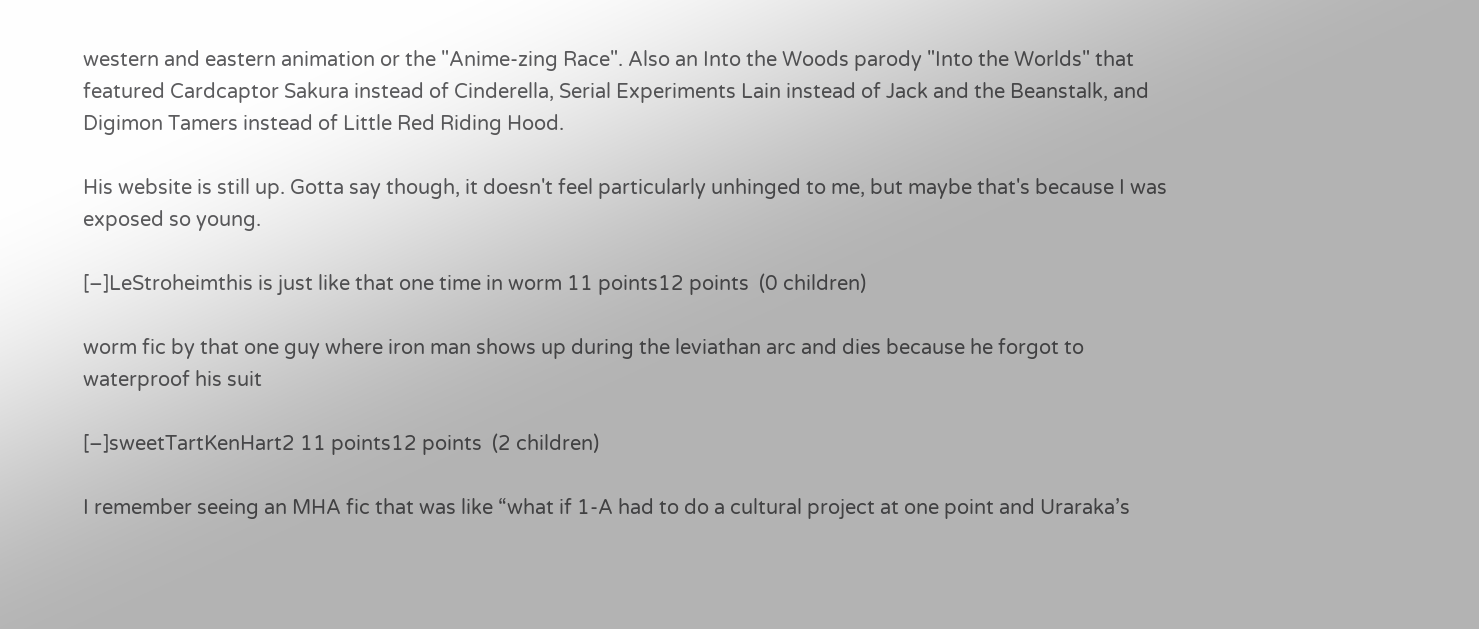western and eastern animation or the "Anime-zing Race". Also an Into the Woods parody "Into the Worlds" that featured Cardcaptor Sakura instead of Cinderella, Serial Experiments Lain instead of Jack and the Beanstalk, and Digimon Tamers instead of Little Red Riding Hood.

His website is still up. Gotta say though, it doesn't feel particularly unhinged to me, but maybe that's because I was exposed so young.

[–]LeStroheimthis is just like that one time in worm 11 points12 points  (0 children)

worm fic by that one guy where iron man shows up during the leviathan arc and dies because he forgot to waterproof his suit

[–]sweetTartKenHart2 11 points12 points  (2 children)

I remember seeing an MHA fic that was like “what if 1-A had to do a cultural project at one point and Uraraka’s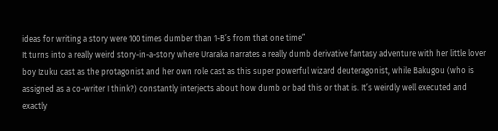ideas for writing a story were 100 times dumber than 1-B’s from that one time”
It turns into a really weird story-in-a-story where Uraraka narrates a really dumb derivative fantasy adventure with her little lover boy Izuku cast as the protagonist and her own role cast as this super powerful wizard deuteragonist, while Bakugou (who is assigned as a co-writer I think?) constantly interjects about how dumb or bad this or that is. It’s weirdly well executed and exactly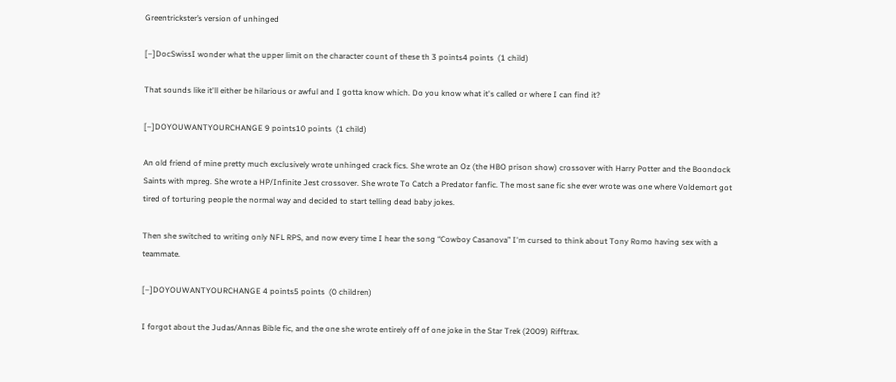Greentrickster’s version of unhinged

[–]DocSwissI wonder what the upper limit on the character count of these th 3 points4 points  (1 child)

That sounds like it'll either be hilarious or awful and I gotta know which. Do you know what it's called or where I can find it?

[–]DOYOUWANTYOURCHANGE 9 points10 points  (1 child)

An old friend of mine pretty much exclusively wrote unhinged crack fics. She wrote an Oz (the HBO prison show) crossover with Harry Potter and the Boondock Saints with mpreg. She wrote a HP/Infinite Jest crossover. She wrote To Catch a Predator fanfic. The most sane fic she ever wrote was one where Voldemort got tired of torturing people the normal way and decided to start telling dead baby jokes.

Then she switched to writing only NFL RPS, and now every time I hear the song “Cowboy Casanova” I'm cursed to think about Tony Romo having sex with a teammate.

[–]DOYOUWANTYOURCHANGE 4 points5 points  (0 children)

I forgot about the Judas/Annas Bible fic, and the one she wrote entirely off of one joke in the Star Trek (2009) Rifftrax.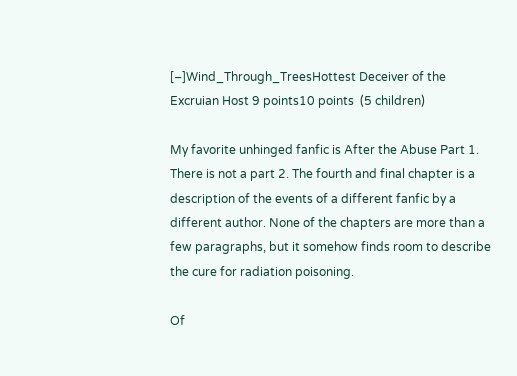[–]Wind_Through_TreesHottest Deceiver of the Excruian Host 9 points10 points  (5 children)

My favorite unhinged fanfic is After the Abuse Part 1. There is not a part 2. The fourth and final chapter is a description of the events of a different fanfic by a different author. None of the chapters are more than a few paragraphs, but it somehow finds room to describe the cure for radiation poisoning.

Of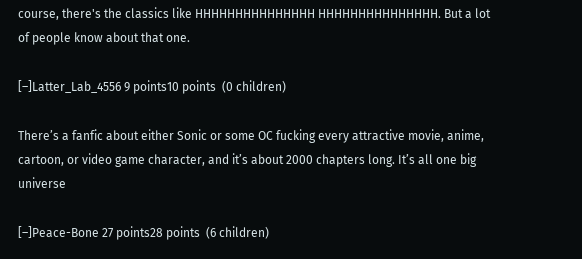course, there's the classics like HHHHHHHHHHHHHHH HHHHHHHHHHHHHHH. But a lot of people know about that one.

[–]Latter_Lab_4556 9 points10 points  (0 children)

There’s a fanfic about either Sonic or some OC fucking every attractive movie, anime, cartoon, or video game character, and it’s about 2000 chapters long. It’s all one big universe

[–]Peace-Bone 27 points28 points  (6 children)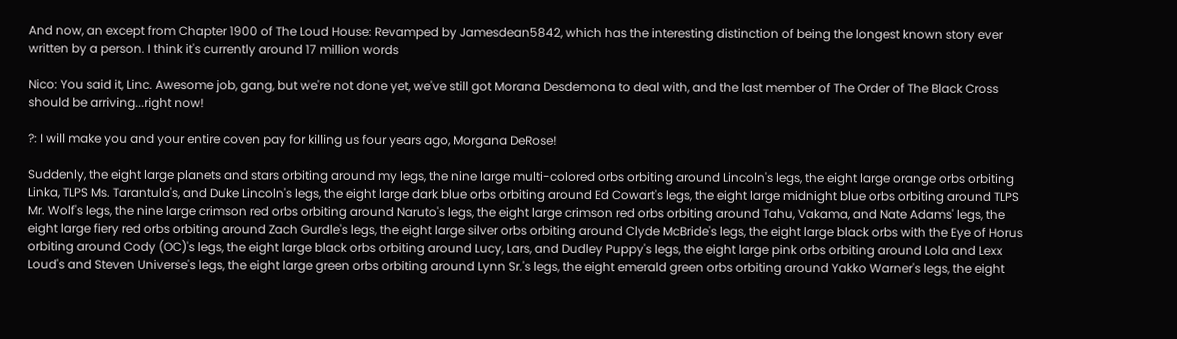And now, an except from Chapter 1900 of The Loud House: Revamped by Jamesdean5842, which has the interesting distinction of being the longest known story ever written by a person. I think it's currently around 17 million words

Nico: You said it, Linc. Awesome job, gang, but we're not done yet, we've still got Morana Desdemona to deal with, and the last member of The Order of The Black Cross should be arriving...right now!

?: I will make you and your entire coven pay for killing us four years ago, Morgana DeRose!

Suddenly, the eight large planets and stars orbiting around my legs, the nine large multi-colored orbs orbiting around Lincoln's legs, the eight large orange orbs orbiting Linka, TLPS Ms. Tarantula's, and Duke Lincoln's legs, the eight large dark blue orbs orbiting around Ed Cowart's legs, the eight large midnight blue orbs orbiting around TLPS Mr. Wolf's legs, the nine large crimson red orbs orbiting around Naruto's legs, the eight large crimson red orbs orbiting around Tahu, Vakama, and Nate Adams' legs, the eight large fiery red orbs orbiting around Zach Gurdle's legs, the eight large silver orbs orbiting around Clyde McBride's legs, the eight large black orbs with the Eye of Horus orbiting around Cody (OC)'s legs, the eight large black orbs orbiting around Lucy, Lars, and Dudley Puppy's legs, the eight large pink orbs orbiting around Lola and Lexx Loud's and Steven Universe's legs, the eight large green orbs orbiting around Lynn Sr.'s legs, the eight emerald green orbs orbiting around Yakko Warner's legs, the eight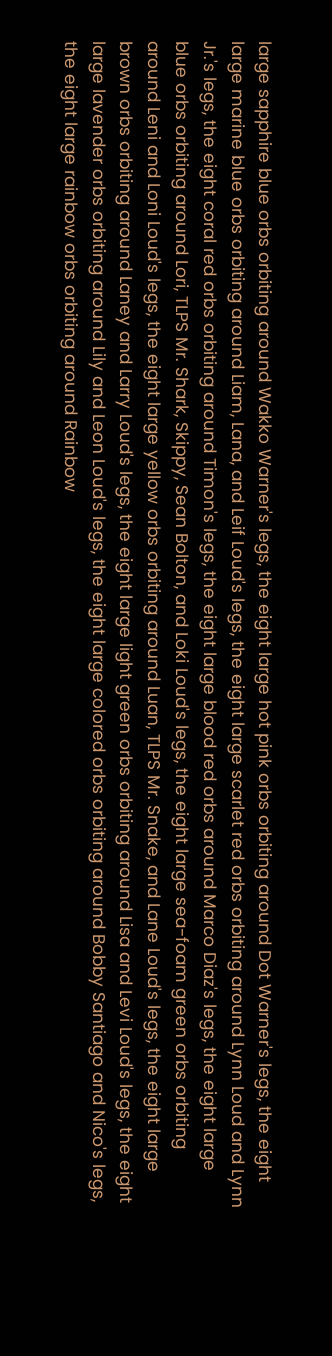large sapphire blue orbs orbiting around Wakko Warner's legs, the eight large hot pink orbs orbiting around Dot Warner's legs, the eight large marine blue orbs orbiting around Liam, Lana, and Leif Loud's legs, the eight large scarlet red orbs orbiting around Lynn Loud and Lynn Jr.'s legs, the eight coral red orbs orbiting around Timon's legs, the eight large blood red orbs around Marco Diaz's legs, the eight large blue orbs orbiting around Lori, TLPS Mr. Shark, Skippy, Sean Bolton, and Loki Loud's legs, the eight large sea-foam green orbs orbiting around Leni and Loni Loud's legs, the eight large yellow orbs orbiting around Luan, TLPS Mr. Snake, and Lane Loud's legs, the eight large brown orbs orbiting around Laney and Larry Loud's legs, the eight large light green orbs orbiting around Lisa and Levi Loud's legs, the eight large lavender orbs orbiting around Lily and Leon Loud's legs, the eight large colored orbs orbiting around Bobby Santiago and Nico's legs, the eight large rainbow orbs orbiting around Rainbow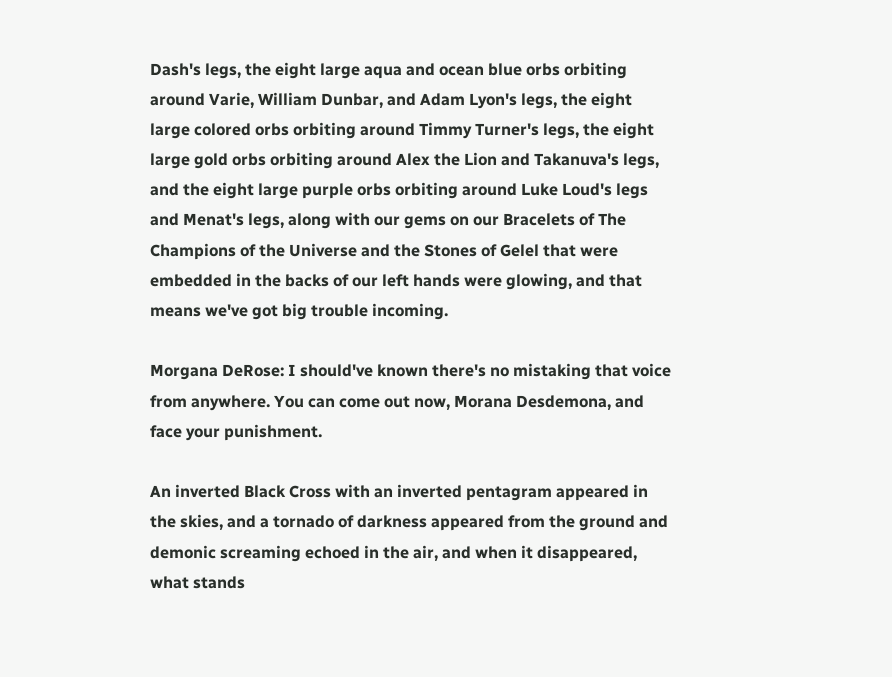Dash's legs, the eight large aqua and ocean blue orbs orbiting around Varie, William Dunbar, and Adam Lyon's legs, the eight large colored orbs orbiting around Timmy Turner's legs, the eight large gold orbs orbiting around Alex the Lion and Takanuva's legs, and the eight large purple orbs orbiting around Luke Loud's legs and Menat's legs, along with our gems on our Bracelets of The Champions of the Universe and the Stones of Gelel that were embedded in the backs of our left hands were glowing, and that means we've got big trouble incoming.

Morgana DeRose: I should've known there's no mistaking that voice from anywhere. You can come out now, Morana Desdemona, and face your punishment.

An inverted Black Cross with an inverted pentagram appeared in the skies, and a tornado of darkness appeared from the ground and demonic screaming echoed in the air, and when it disappeared, what stands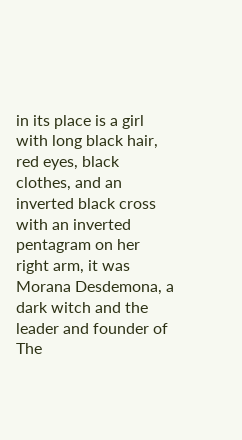in its place is a girl with long black hair, red eyes, black clothes, and an inverted black cross with an inverted pentagram on her right arm, it was Morana Desdemona, a dark witch and the leader and founder of The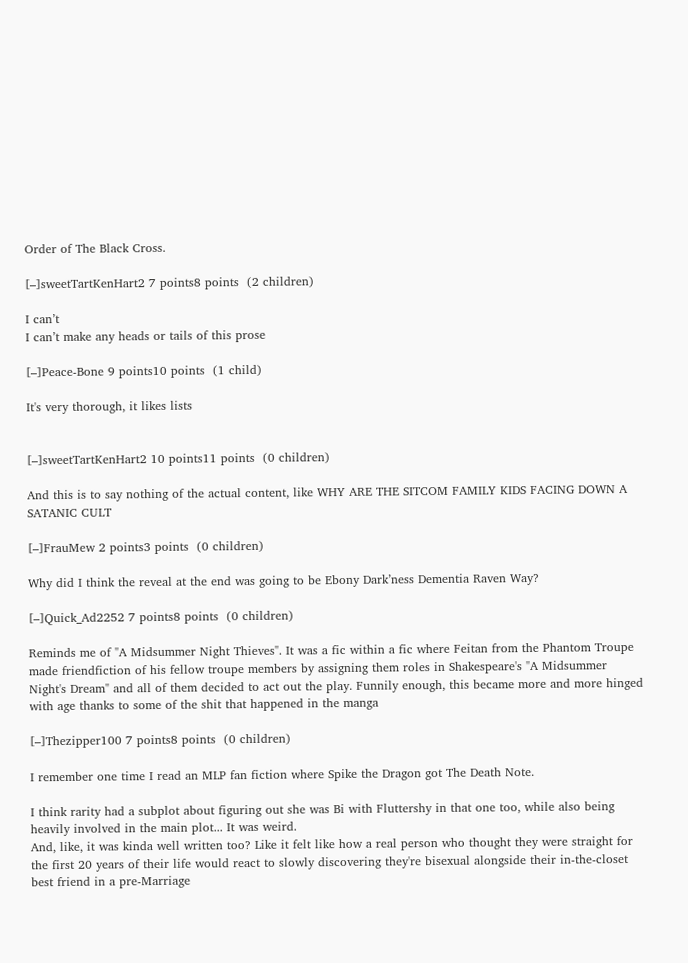Order of The Black Cross.

[–]sweetTartKenHart2 7 points8 points  (2 children)

I can’t
I can’t make any heads or tails of this prose

[–]Peace-Bone 9 points10 points  (1 child)

It's very thorough, it likes lists


[–]sweetTartKenHart2 10 points11 points  (0 children)

And this is to say nothing of the actual content, like WHY ARE THE SITCOM FAMILY KIDS FACING DOWN A SATANIC CULT

[–]FrauMew 2 points3 points  (0 children)

Why did I think the reveal at the end was going to be Ebony Dark’ness Dementia Raven Way?

[–]Quick_Ad2252 7 points8 points  (0 children)

Reminds me of "A Midsummer Night Thieves". It was a fic within a fic where Feitan from the Phantom Troupe made friendfiction of his fellow troupe members by assigning them roles in Shakespeare's "A Midsummer Night's Dream" and all of them decided to act out the play. Funnily enough, this became more and more hinged with age thanks to some of the shit that happened in the manga

[–]Thezipper100 7 points8 points  (0 children)

I remember one time I read an MLP fan fiction where Spike the Dragon got The Death Note.

I think rarity had a subplot about figuring out she was Bi with Fluttershy in that one too, while also being heavily involved in the main plot... It was weird.
And, like, it was kinda well written too? Like it felt like how a real person who thought they were straight for the first 20 years of their life would react to slowly discovering they're bisexual alongside their in-the-closet best friend in a pre-Marriage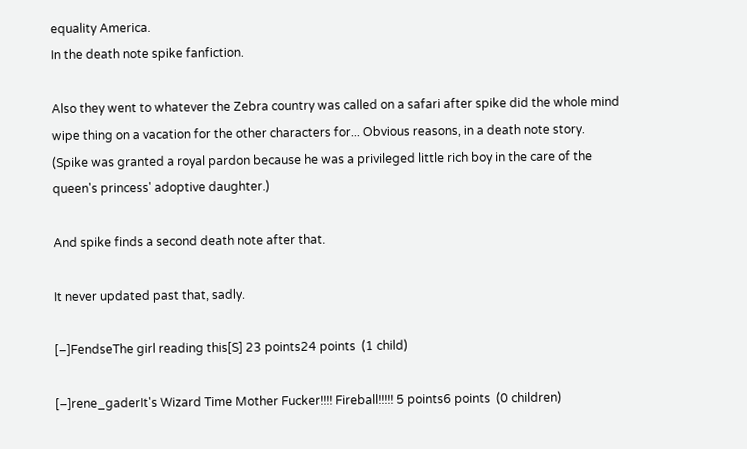equality America.
In the death note spike fanfiction.

Also they went to whatever the Zebra country was called on a safari after spike did the whole mind wipe thing on a vacation for the other characters for... Obvious reasons, in a death note story.
(Spike was granted a royal pardon because he was a privileged little rich boy in the care of the queen's princess' adoptive daughter.)

And spike finds a second death note after that.

It never updated past that, sadly.

[–]FendseThe girl reading this[S] 23 points24 points  (1 child)

[–]rene_gaderIt's Wizard Time Mother Fucker!!!! Fireball!!!!! 5 points6 points  (0 children)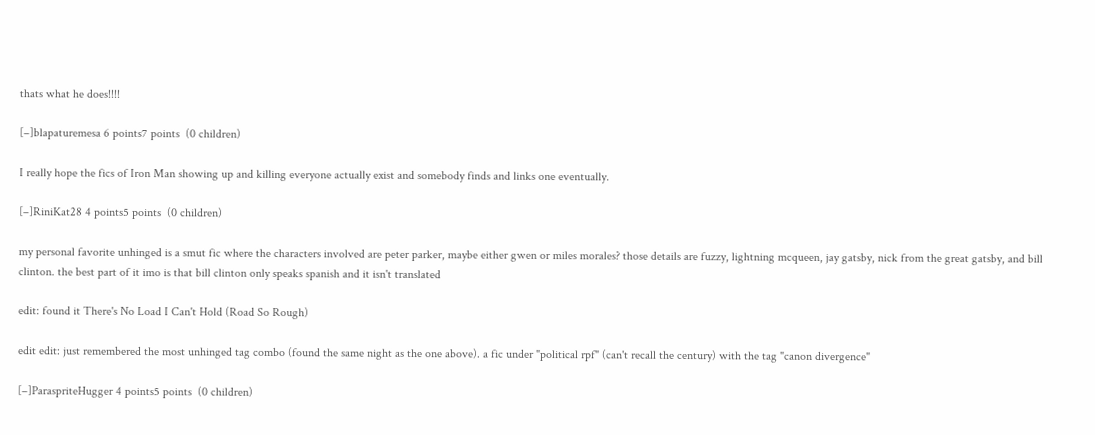thats what he does!!!!

[–]blapaturemesa 6 points7 points  (0 children)

I really hope the fics of Iron Man showing up and killing everyone actually exist and somebody finds and links one eventually.

[–]RiniKat28 4 points5 points  (0 children)

my personal favorite unhinged is a smut fic where the characters involved are peter parker, maybe either gwen or miles morales? those details are fuzzy, lightning mcqueen, jay gatsby, nick from the great gatsby, and bill clinton. the best part of it imo is that bill clinton only speaks spanish and it isn't translated

edit: found it There's No Load I Can't Hold (Road So Rough)

edit edit: just remembered the most unhinged tag combo (found the same night as the one above). a fic under "political rpf" (can't recall the century) with the tag "canon divergence"

[–]ParaspriteHugger 4 points5 points  (0 children)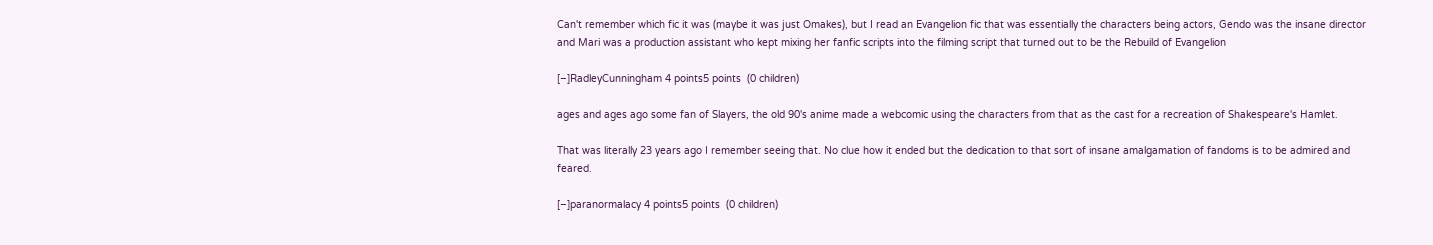Can't remember which fic it was (maybe it was just Omakes), but I read an Evangelion fic that was essentially the characters being actors, Gendo was the insane director and Mari was a production assistant who kept mixing her fanfic scripts into the filming script that turned out to be the Rebuild of Evangelion

[–]RadleyCunningham 4 points5 points  (0 children)

ages and ages ago some fan of Slayers, the old 90's anime made a webcomic using the characters from that as the cast for a recreation of Shakespeare's Hamlet.

That was literally 23 years ago I remember seeing that. No clue how it ended but the dedication to that sort of insane amalgamation of fandoms is to be admired and feared.

[–]paranormalacy 4 points5 points  (0 children)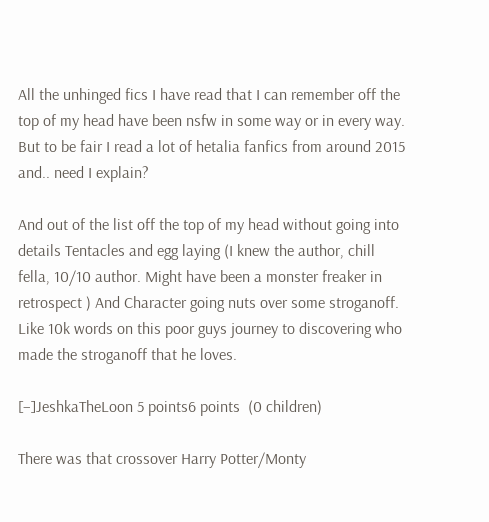All the unhinged fics I have read that I can remember off the top of my head have been nsfw in some way or in every way. But to be fair I read a lot of hetalia fanfics from around 2015 and.. need I explain?

And out of the list off the top of my head without going into details Tentacles and egg laying (I knew the author, chill fella, 10/10 author. Might have been a monster freaker in retrospect ) And Character going nuts over some stroganoff. Like 10k words on this poor guys journey to discovering who made the stroganoff that he loves.

[–]JeshkaTheLoon 5 points6 points  (0 children)

There was that crossover Harry Potter/Monty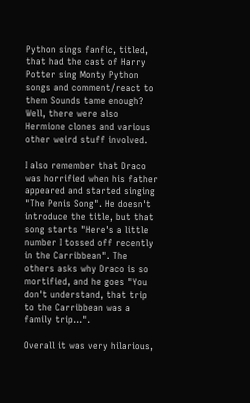Python sings fanfic, titled, that had the cast of Harry Potter sing Monty Python songs and comment/react to them Sounds tame enough? Well, there were also Hermione clones and various other weird stuff involved.

I also remember that Draco was horrified when his father appeared and started singing "The Penis Song". He doesn't introduce the title, but that song starts "Here's a little number I tossed off recently in the Carribbean". The others asks why Draco is so mortified, and he goes "You don't understand, that trip to the Carribbean was a family trip...".

Overall it was very hilarious,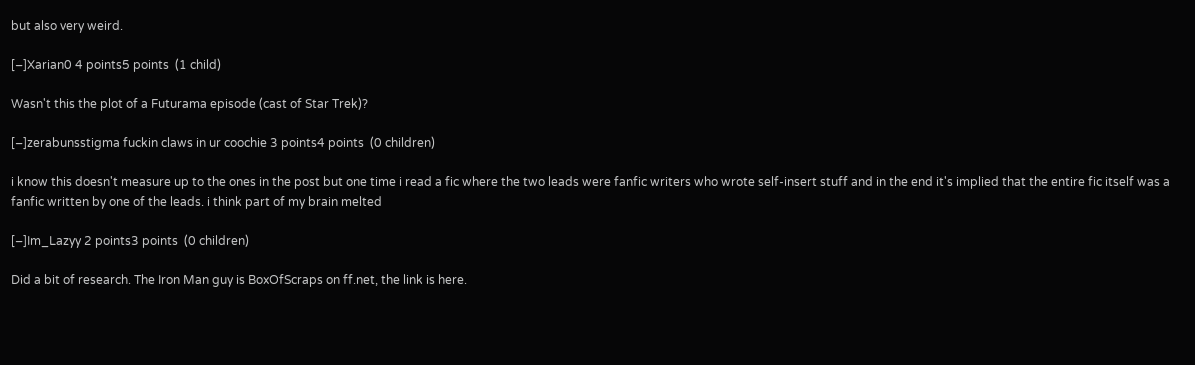but also very weird.

[–]Xarian0 4 points5 points  (1 child)

Wasn't this the plot of a Futurama episode (cast of Star Trek)?

[–]zerabunsstigma fuckin claws in ur coochie 3 points4 points  (0 children)

i know this doesn't measure up to the ones in the post but one time i read a fic where the two leads were fanfic writers who wrote self-insert stuff and in the end it's implied that the entire fic itself was a fanfic written by one of the leads. i think part of my brain melted

[–]Im_Lazyy 2 points3 points  (0 children)

Did a bit of research. The Iron Man guy is BoxOfScraps on ff.net, the link is here.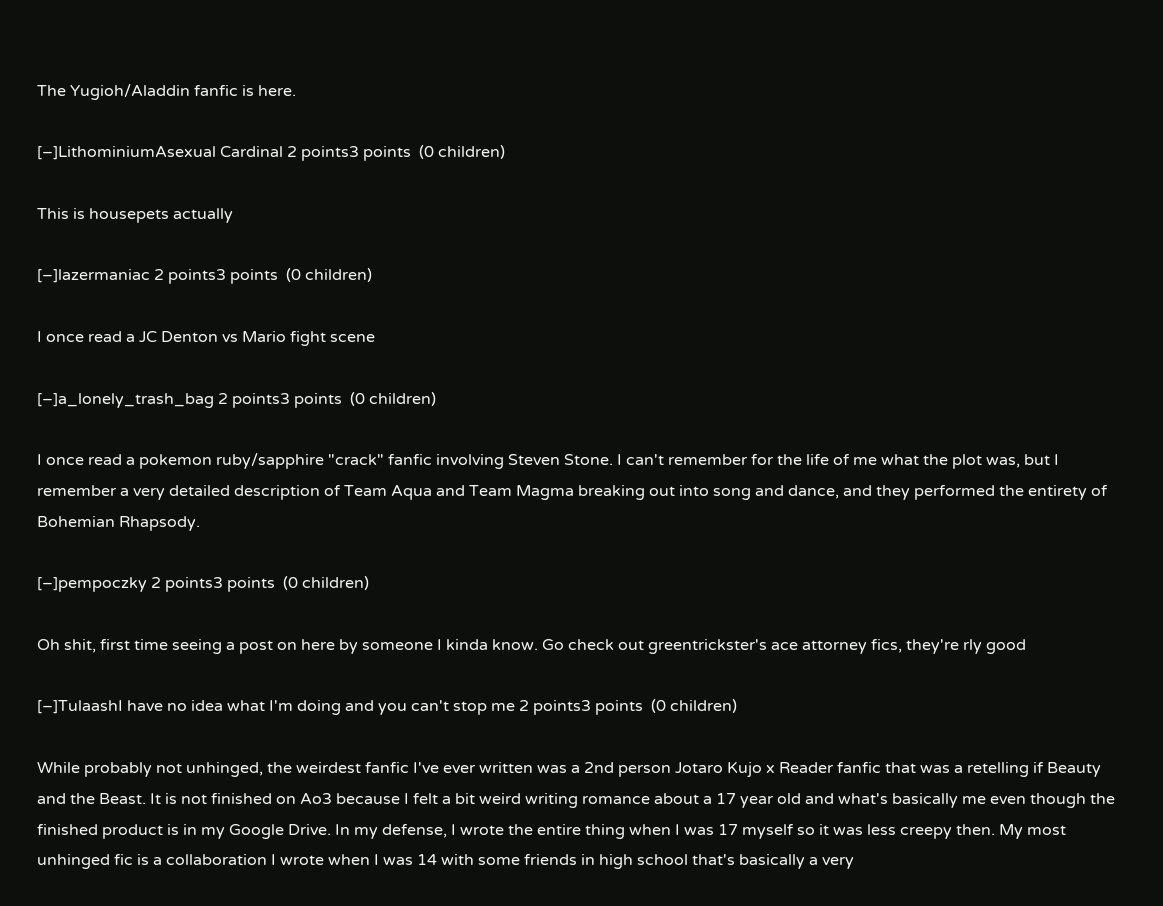The Yugioh/Aladdin fanfic is here.

[–]LithominiumAsexual Cardinal 2 points3 points  (0 children)

This is housepets actually

[–]lazermaniac 2 points3 points  (0 children)

I once read a JC Denton vs Mario fight scene

[–]a_lonely_trash_bag 2 points3 points  (0 children)

I once read a pokemon ruby/sapphire "crack" fanfic involving Steven Stone. I can't remember for the life of me what the plot was, but I remember a very detailed description of Team Aqua and Team Magma breaking out into song and dance, and they performed the entirety of Bohemian Rhapsody.

[–]pempoczky 2 points3 points  (0 children)

Oh shit, first time seeing a post on here by someone I kinda know. Go check out greentrickster's ace attorney fics, they're rly good

[–]TulaashI have no idea what I'm doing and you can't stop me 2 points3 points  (0 children)

While probably not unhinged, the weirdest fanfic I've ever written was a 2nd person Jotaro Kujo x Reader fanfic that was a retelling if Beauty and the Beast. It is not finished on Ao3 because I felt a bit weird writing romance about a 17 year old and what's basically me even though the finished product is in my Google Drive. In my defense, I wrote the entire thing when I was 17 myself so it was less creepy then. My most unhinged fic is a collaboration I wrote when I was 14 with some friends in high school that's basically a very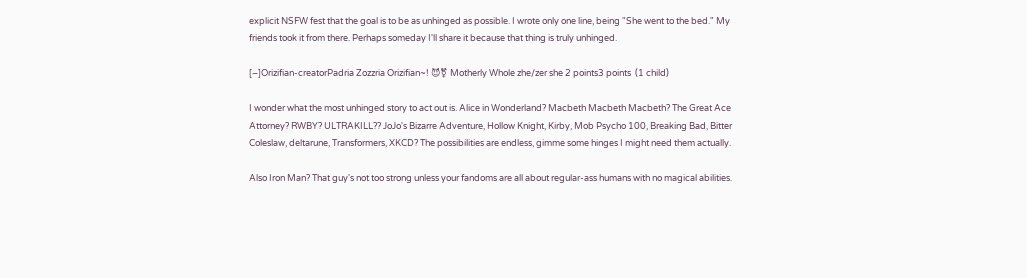explicit NSFW fest that the goal is to be as unhinged as possible. I wrote only one line, being "She went to the bed." My friends took it from there. Perhaps someday I'll share it because that thing is truly unhinged.

[–]Orizifian-creatorPadria Zozzria Orizifian~! 😈⚧ Motherly Whole zhe/zer she 2 points3 points  (1 child)

I wonder what the most unhinged story to act out is. Alice in Wonderland? Macbeth Macbeth Macbeth? The Great Ace Attorney? RWBY? ULTRAKILL?? JoJo's Bizarre Adventure, Hollow Knight, Kirby, Mob Psycho 100, Breaking Bad, Bitter Coleslaw, deltarune, Transformers, XKCD? The possibilities are endless, gimme some hinges I might need them actually.

Also Iron Man? That guy's not too strong unless your fandoms are all about regular-ass humans with no magical abilities.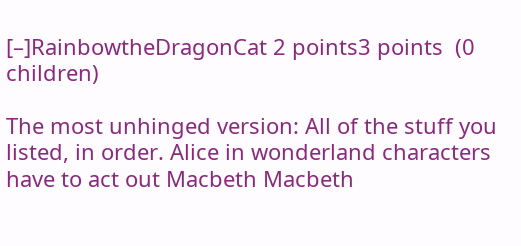[–]RainbowtheDragonCat 2 points3 points  (0 children)

The most unhinged version: All of the stuff you listed, in order. Alice in wonderland characters have to act out Macbeth Macbeth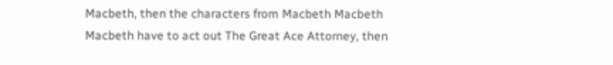Macbeth, then the characters from Macbeth Macbeth Macbeth have to act out The Great Ace Attorney, then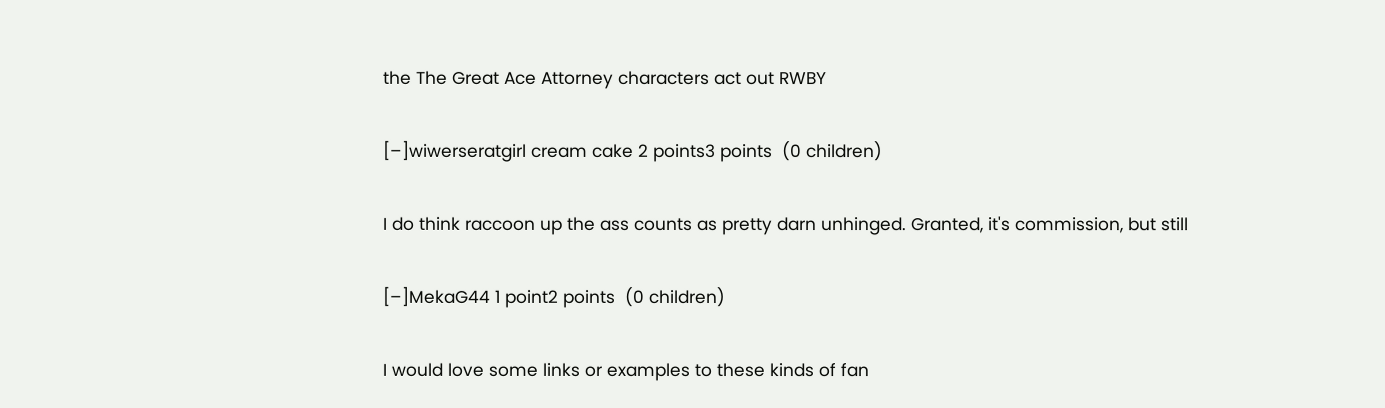the The Great Ace Attorney characters act out RWBY

[–]wiwerseratgirl cream cake 2 points3 points  (0 children)

I do think raccoon up the ass counts as pretty darn unhinged. Granted, it's commission, but still

[–]MekaG44 1 point2 points  (0 children)

I would love some links or examples to these kinds of fan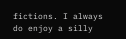fictions. I always do enjoy a silly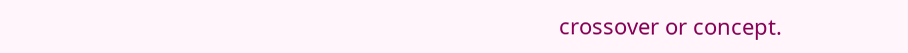crossover or concept.